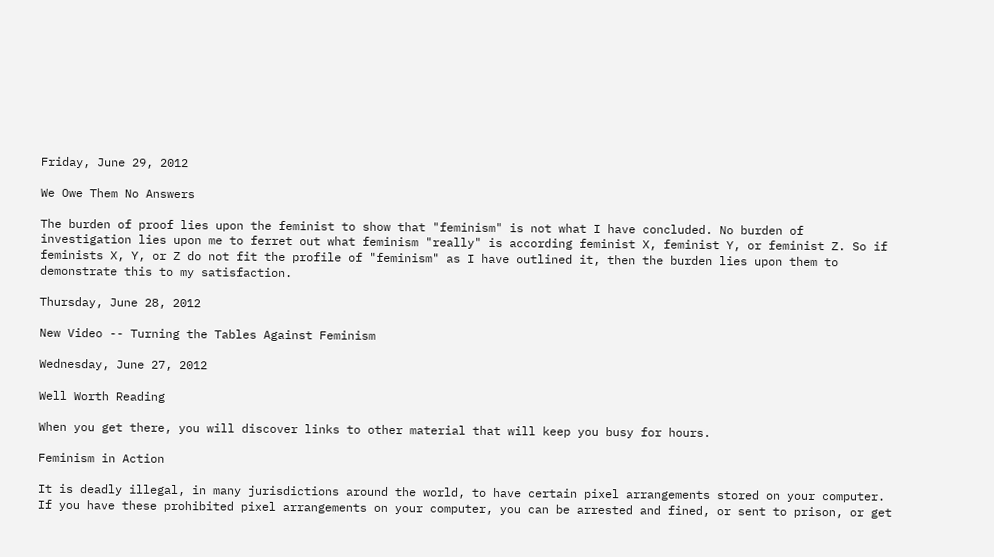Friday, June 29, 2012

We Owe Them No Answers

The burden of proof lies upon the feminist to show that "feminism" is not what I have concluded. No burden of investigation lies upon me to ferret out what feminism "really" is according feminist X, feminist Y, or feminist Z. So if feminists X, Y, or Z do not fit the profile of "feminism" as I have outlined it, then the burden lies upon them to demonstrate this to my satisfaction.

Thursday, June 28, 2012

New Video -- Turning the Tables Against Feminism

Wednesday, June 27, 2012

Well Worth Reading

When you get there, you will discover links to other material that will keep you busy for hours.

Feminism in Action

It is deadly illegal, in many jurisdictions around the world, to have certain pixel arrangements stored on your computer. If you have these prohibited pixel arrangements on your computer, you can be arrested and fined, or sent to prison, or get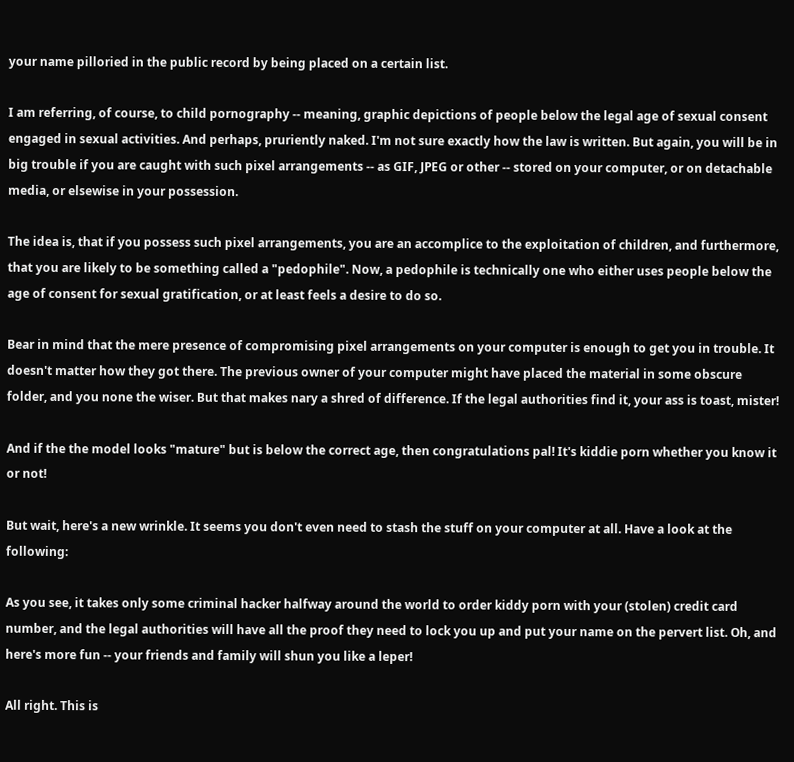your name pilloried in the public record by being placed on a certain list.

I am referring, of course, to child pornography -- meaning, graphic depictions of people below the legal age of sexual consent engaged in sexual activities. And perhaps, pruriently naked. I'm not sure exactly how the law is written. But again, you will be in big trouble if you are caught with such pixel arrangements -- as GIF, JPEG or other -- stored on your computer, or on detachable media, or elsewise in your possession.

The idea is, that if you possess such pixel arrangements, you are an accomplice to the exploitation of children, and furthermore, that you are likely to be something called a "pedophile". Now, a pedophile is technically one who either uses people below the age of consent for sexual gratification, or at least feels a desire to do so.

Bear in mind that the mere presence of compromising pixel arrangements on your computer is enough to get you in trouble. It doesn't matter how they got there. The previous owner of your computer might have placed the material in some obscure folder, and you none the wiser. But that makes nary a shred of difference. If the legal authorities find it, your ass is toast, mister!

And if the the model looks "mature" but is below the correct age, then congratulations pal! It's kiddie porn whether you know it or not!

But wait, here's a new wrinkle. It seems you don't even need to stash the stuff on your computer at all. Have a look at the following:

As you see, it takes only some criminal hacker halfway around the world to order kiddy porn with your (stolen) credit card number, and the legal authorities will have all the proof they need to lock you up and put your name on the pervert list. Oh, and here's more fun -- your friends and family will shun you like a leper!

All right. This is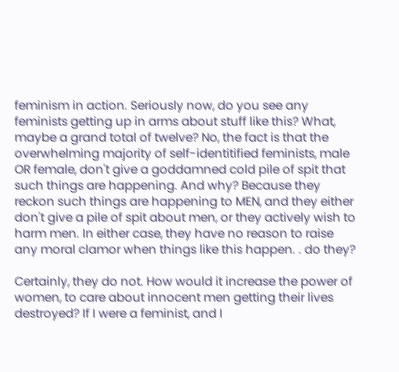feminism in action. Seriously now, do you see any feminists getting up in arms about stuff like this? What, maybe a grand total of twelve? No, the fact is that the overwhelming majority of self-identitified feminists, male OR female, don't give a goddamned cold pile of spit that such things are happening. And why? Because they reckon such things are happening to MEN, and they either don't give a pile of spit about men, or they actively wish to harm men. In either case, they have no reason to raise any moral clamor when things like this happen. . do they?

Certainly, they do not. How would it increase the power of women, to care about innocent men getting their lives destroyed? If I were a feminist, and I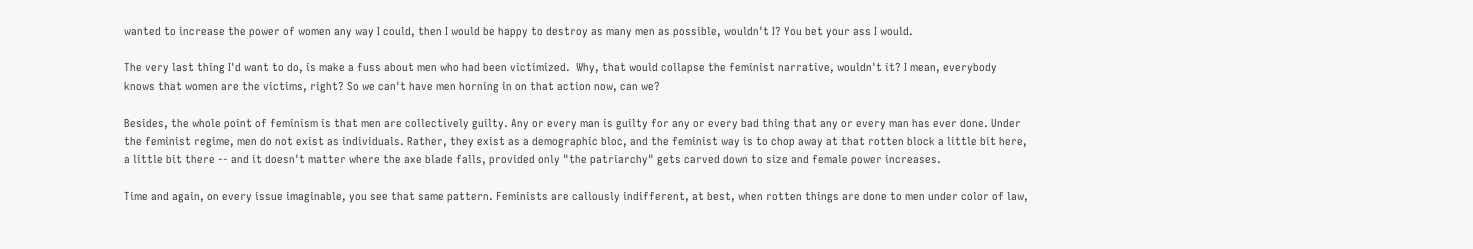wanted to increase the power of women any way I could, then I would be happy to destroy as many men as possible, wouldn't I? You bet your ass I would.

The very last thing I'd want to do, is make a fuss about men who had been victimized.  Why, that would collapse the feminist narrative, wouldn't it? I mean, everybody knows that women are the victims, right? So we can't have men horning in on that action now, can we?

Besides, the whole point of feminism is that men are collectively guilty. Any or every man is guilty for any or every bad thing that any or every man has ever done. Under the feminist regime, men do not exist as individuals. Rather, they exist as a demographic bloc, and the feminist way is to chop away at that rotten block a little bit here, a little bit there -- and it doesn't matter where the axe blade falls, provided only "the patriarchy" gets carved down to size and female power increases.

Time and again, on every issue imaginable, you see that same pattern. Feminists are callously indifferent, at best, when rotten things are done to men under color of law,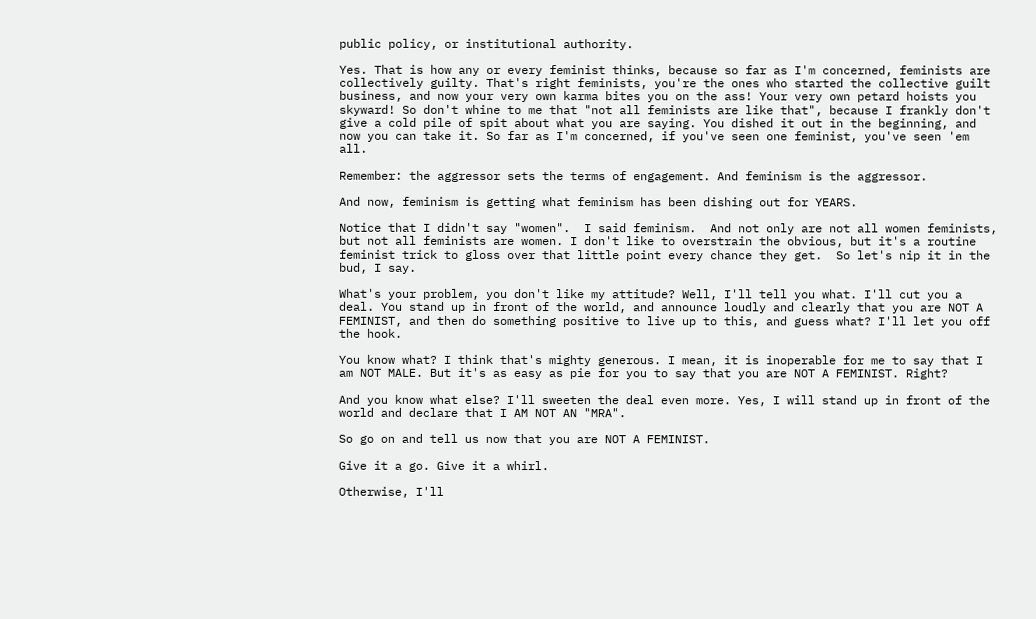public policy, or institutional authority.

Yes. That is how any or every feminist thinks, because so far as I'm concerned, feminists are collectively guilty. That's right feminists, you're the ones who started the collective guilt business, and now your very own karma bites you on the ass! Your very own petard hoists you skyward! So don't whine to me that "not all feminists are like that", because I frankly don't give a cold pile of spit about what you are saying. You dished it out in the beginning, and now you can take it. So far as I'm concerned, if you've seen one feminist, you've seen 'em all.

Remember: the aggressor sets the terms of engagement. And feminism is the aggressor.

And now, feminism is getting what feminism has been dishing out for YEARS.

Notice that I didn't say "women".  I said feminism.  And not only are not all women feminists, but not all feminists are women. I don't like to overstrain the obvious, but it's a routine feminist trick to gloss over that little point every chance they get.  So let's nip it in the bud, I say.

What's your problem, you don't like my attitude? Well, I'll tell you what. I'll cut you a deal. You stand up in front of the world, and announce loudly and clearly that you are NOT A FEMINIST, and then do something positive to live up to this, and guess what? I'll let you off the hook.

You know what? I think that's mighty generous. I mean, it is inoperable for me to say that I am NOT MALE. But it's as easy as pie for you to say that you are NOT A FEMINIST. Right?

And you know what else? I'll sweeten the deal even more. Yes, I will stand up in front of the world and declare that I AM NOT AN "MRA".

So go on and tell us now that you are NOT A FEMINIST.

Give it a go. Give it a whirl.

Otherwise, I'll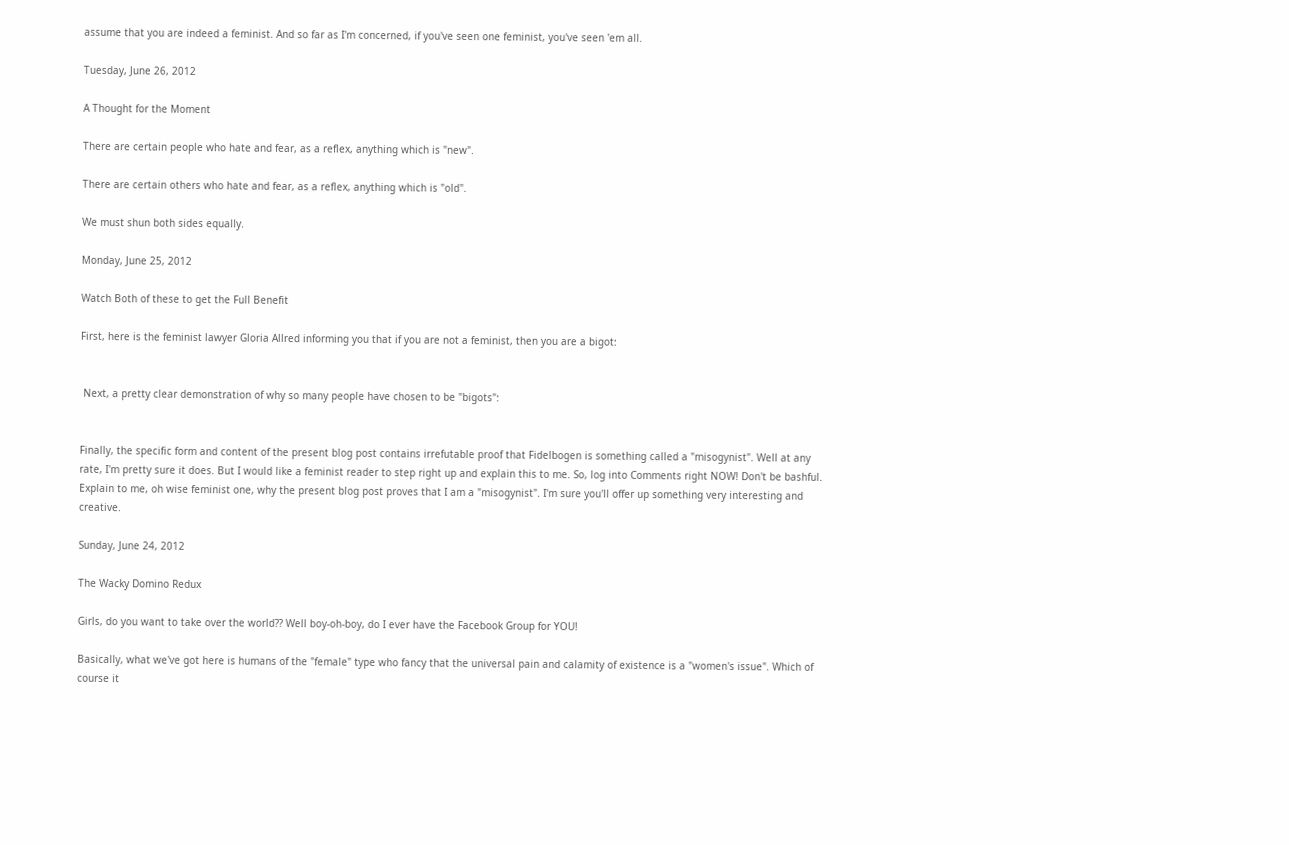assume that you are indeed a feminist. And so far as I'm concerned, if you've seen one feminist, you've seen 'em all.

Tuesday, June 26, 2012

A Thought for the Moment

There are certain people who hate and fear, as a reflex, anything which is "new".

There are certain others who hate and fear, as a reflex, anything which is "old".

We must shun both sides equally.

Monday, June 25, 2012

Watch Both of these to get the Full Benefit

First, here is the feminist lawyer Gloria Allred informing you that if you are not a feminist, then you are a bigot:


 Next, a pretty clear demonstration of why so many people have chosen to be "bigots":


Finally, the specific form and content of the present blog post contains irrefutable proof that Fidelbogen is something called a "misogynist". Well at any rate, I'm pretty sure it does. But I would like a feminist reader to step right up and explain this to me. So, log into Comments right NOW! Don't be bashful. Explain to me, oh wise feminist one, why the present blog post proves that I am a "misogynist". I'm sure you'll offer up something very interesting and creative.

Sunday, June 24, 2012

The Wacky Domino Redux

Girls, do you want to take over the world?? Well boy-oh-boy, do I ever have the Facebook Group for YOU!

Basically, what we've got here is humans of the "female" type who fancy that the universal pain and calamity of existence is a "women's issue". Which of course it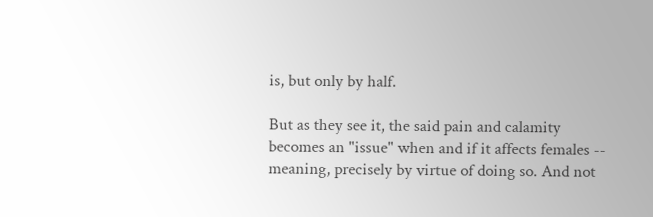is, but only by half.

But as they see it, the said pain and calamity becomes an "issue" when and if it affects females -- meaning, precisely by virtue of doing so. And not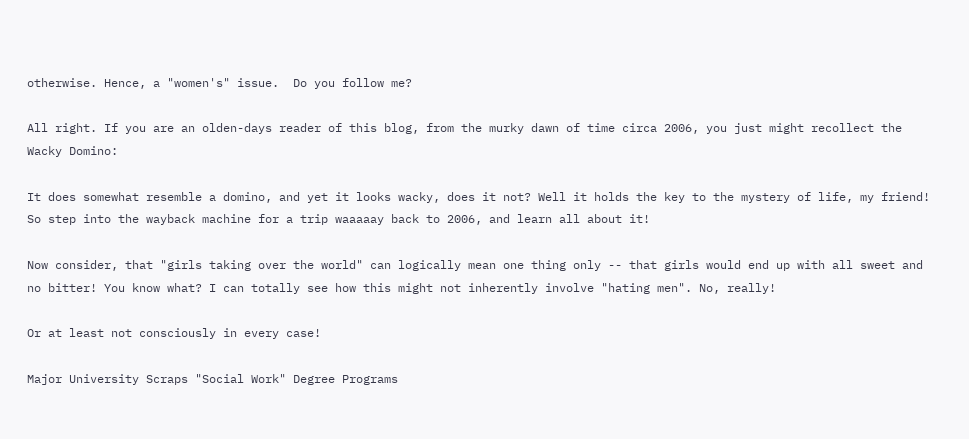otherwise. Hence, a "women's" issue.  Do you follow me?

All right. If you are an olden-days reader of this blog, from the murky dawn of time circa 2006, you just might recollect the Wacky Domino:

It does somewhat resemble a domino, and yet it looks wacky, does it not? Well it holds the key to the mystery of life, my friend! So step into the wayback machine for a trip waaaaay back to 2006, and learn all about it!

Now consider, that "girls taking over the world" can logically mean one thing only -- that girls would end up with all sweet and no bitter! You know what? I can totally see how this might not inherently involve "hating men". No, really!

Or at least not consciously in every case!

Major University Scraps "Social Work" Degree Programs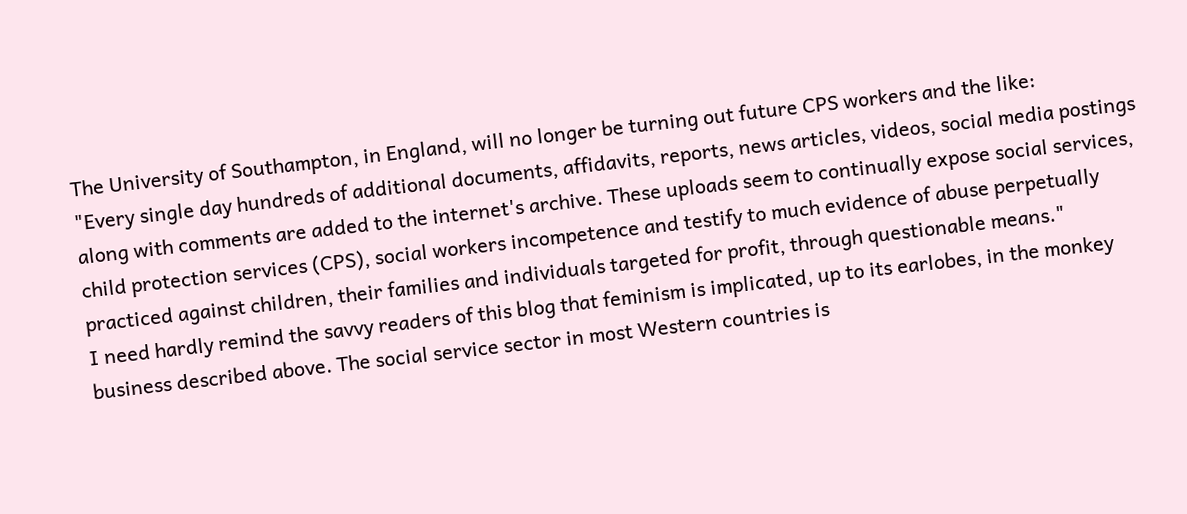The University of Southampton, in England, will no longer be turning out future CPS workers and the like:
"Every single day hundreds of additional documents, affidavits, reports, news articles, videos, social media postings along with comments are added to the internet's archive. These uploads seem to continually expose social services, child protection services (CPS), social workers incompetence and testify to much evidence of abuse perpetually practiced against children, their families and individuals targeted for profit, through questionable means."
I need hardly remind the savvy readers of this blog that feminism is implicated, up to its earlobes, in the monkey business described above. The social service sector in most Western countries is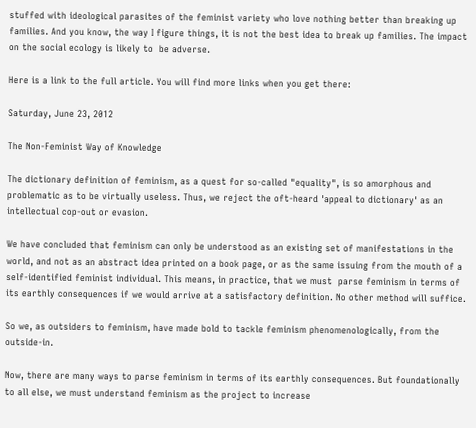stuffed with ideological parasites of the feminist variety who love nothing better than breaking up families. And you know, the way I figure things, it is not the best idea to break up families. The impact on the social ecology is likely to  be adverse.

Here is a link to the full article. You will find more links when you get there:

Saturday, June 23, 2012

The Non-Feminist Way of Knowledge

The dictionary definition of feminism, as a quest for so-called "equality", is so amorphous and problematic as to be virtually useless. Thus, we reject the oft-heard 'appeal to dictionary' as an intellectual cop-out or evasion.

We have concluded that feminism can only be understood as an existing set of manifestations in the world, and not as an abstract idea printed on a book page, or as the same issuing from the mouth of a self-identified feminist individual. This means, in practice, that we must  parse feminism in terms of its earthly consequences if we would arrive at a satisfactory definition. No other method will suffice.

So we, as outsiders to feminism, have made bold to tackle feminism phenomenologically, from the outside-in.

Now, there are many ways to parse feminism in terms of its earthly consequences. But foundationally to all else, we must understand feminism as the project to increase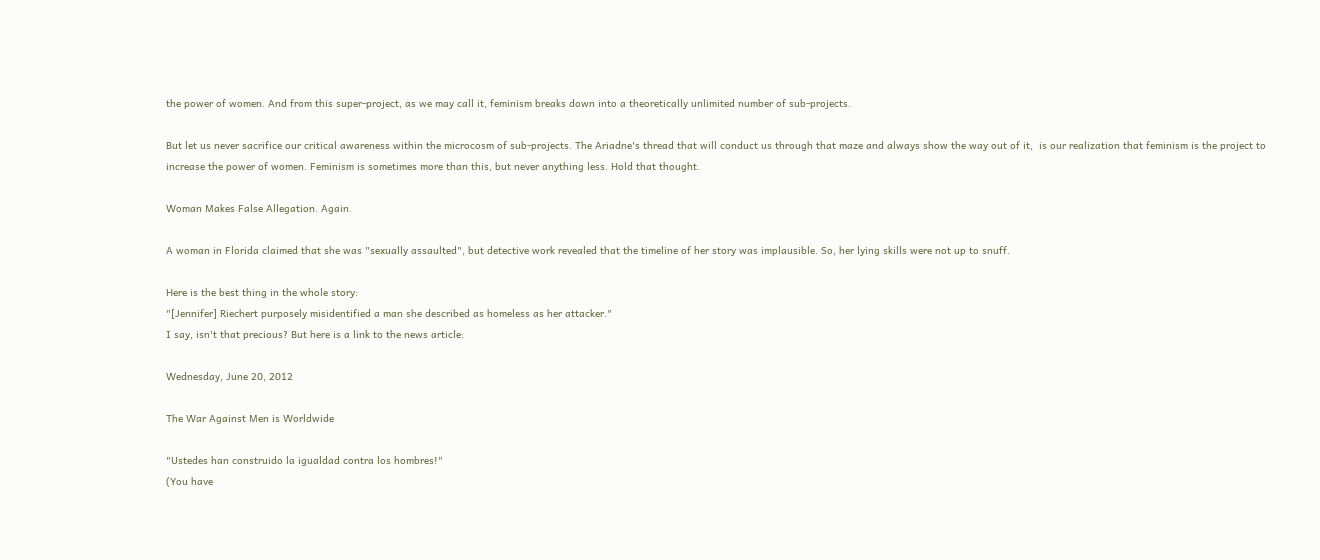the power of women. And from this super-project, as we may call it, feminism breaks down into a theoretically unlimited number of sub-projects.

But let us never sacrifice our critical awareness within the microcosm of sub-projects. The Ariadne's thread that will conduct us through that maze and always show the way out of it,  is our realization that feminism is the project to increase the power of women. Feminism is sometimes more than this, but never anything less. Hold that thought.

Woman Makes False Allegation. Again.

A woman in Florida claimed that she was "sexually assaulted", but detective work revealed that the timeline of her story was implausible. So, her lying skills were not up to snuff.

Here is the best thing in the whole story:
"[Jennifer] Riechert purposely misidentified a man she described as homeless as her attacker."
I say, isn't that precious? But here is a link to the news article:

Wednesday, June 20, 2012

The War Against Men is Worldwide

"Ustedes han construido la igualdad contra los hombres!"
(You have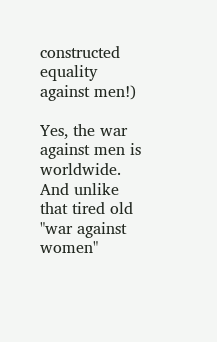constructed equality against men!)

Yes, the war against men is worldwide. And unlike that tired old "war against women"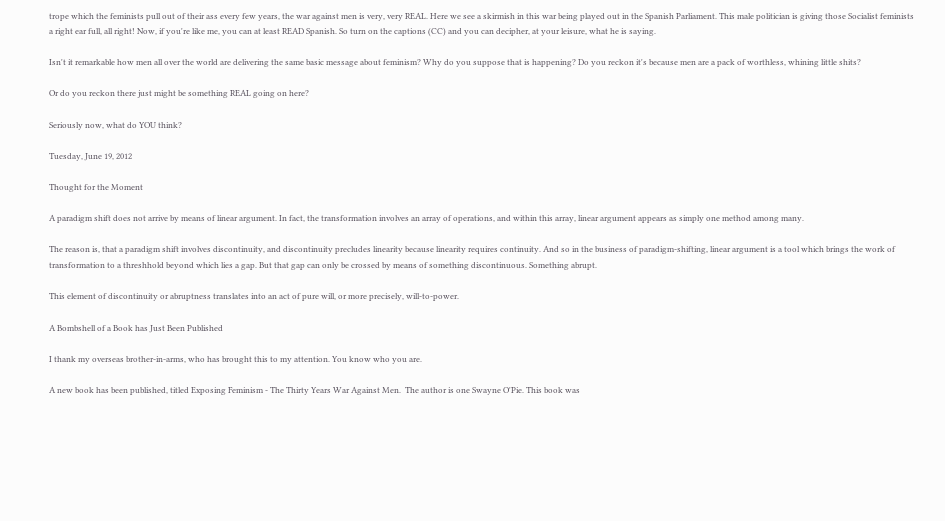trope which the feminists pull out of their ass every few years, the war against men is very, very REAL. Here we see a skirmish in this war being played out in the Spanish Parliament. This male politician is giving those Socialist feminists a right ear full, all right! Now, if you're like me, you can at least READ Spanish. So turn on the captions (CC) and you can decipher, at your leisure, what he is saying.

Isn't it remarkable how men all over the world are delivering the same basic message about feminism? Why do you suppose that is happening? Do you reckon it's because men are a pack of worthless, whining little shits?

Or do you reckon there just might be something REAL going on here?

Seriously now, what do YOU think?

Tuesday, June 19, 2012

Thought for the Moment

A paradigm shift does not arrive by means of linear argument. In fact, the transformation involves an array of operations, and within this array, linear argument appears as simply one method among many.

The reason is, that a paradigm shift involves discontinuity, and discontinuity precludes linearity because linearity requires continuity. And so in the business of paradigm-shifting, linear argument is a tool which brings the work of transformation to a threshhold beyond which lies a gap. But that gap can only be crossed by means of something discontinuous. Something abrupt.

This element of discontinuity or abruptness translates into an act of pure will, or more precisely, will-to-power.

A Bombshell of a Book has Just Been Published

I thank my overseas brother-in-arms, who has brought this to my attention. You know who you are.

A new book has been published, titled Exposing Feminism - The Thirty Years War Against Men.  The author is one Swayne O'Pie. This book was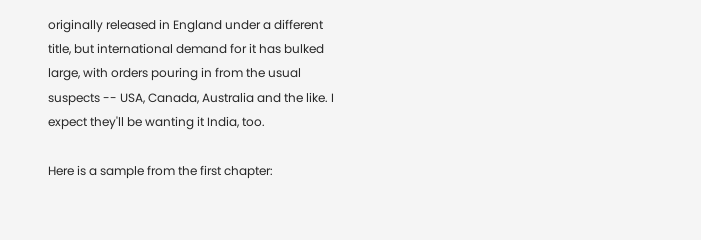originally released in England under a different title, but international demand for it has bulked large, with orders pouring in from the usual suspects -- USA, Canada, Australia and the like. I expect they'll be wanting it India, too.

Here is a sample from the first chapter: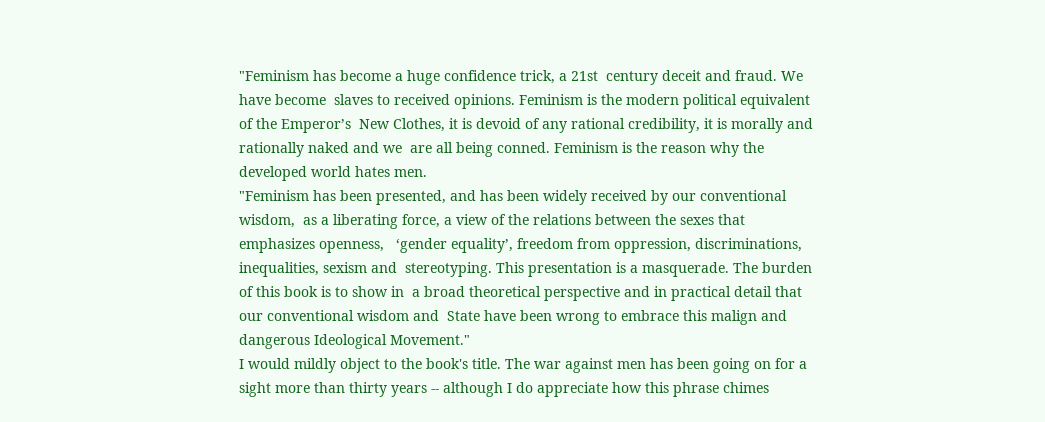"Feminism has become a huge confidence trick, a 21st  century deceit and fraud. We have become  slaves to received opinions. Feminism is the modern political equivalent of the Emperor’s  New Clothes, it is devoid of any rational credibility, it is morally and rationally naked and we  are all being conned. Feminism is the reason why the developed world hates men.
"Feminism has been presented, and has been widely received by our conventional wisdom,  as a liberating force, a view of the relations between the sexes that emphasizes openness,   ‘gender equality’, freedom from oppression, discriminations, inequalities, sexism and  stereotyping. This presentation is a masquerade. The burden of this book is to show in  a broad theoretical perspective and in practical detail that our conventional wisdom and  State have been wrong to embrace this malign and dangerous Ideological Movement."
I would mildly object to the book's title. The war against men has been going on for a sight more than thirty years -- although I do appreciate how this phrase chimes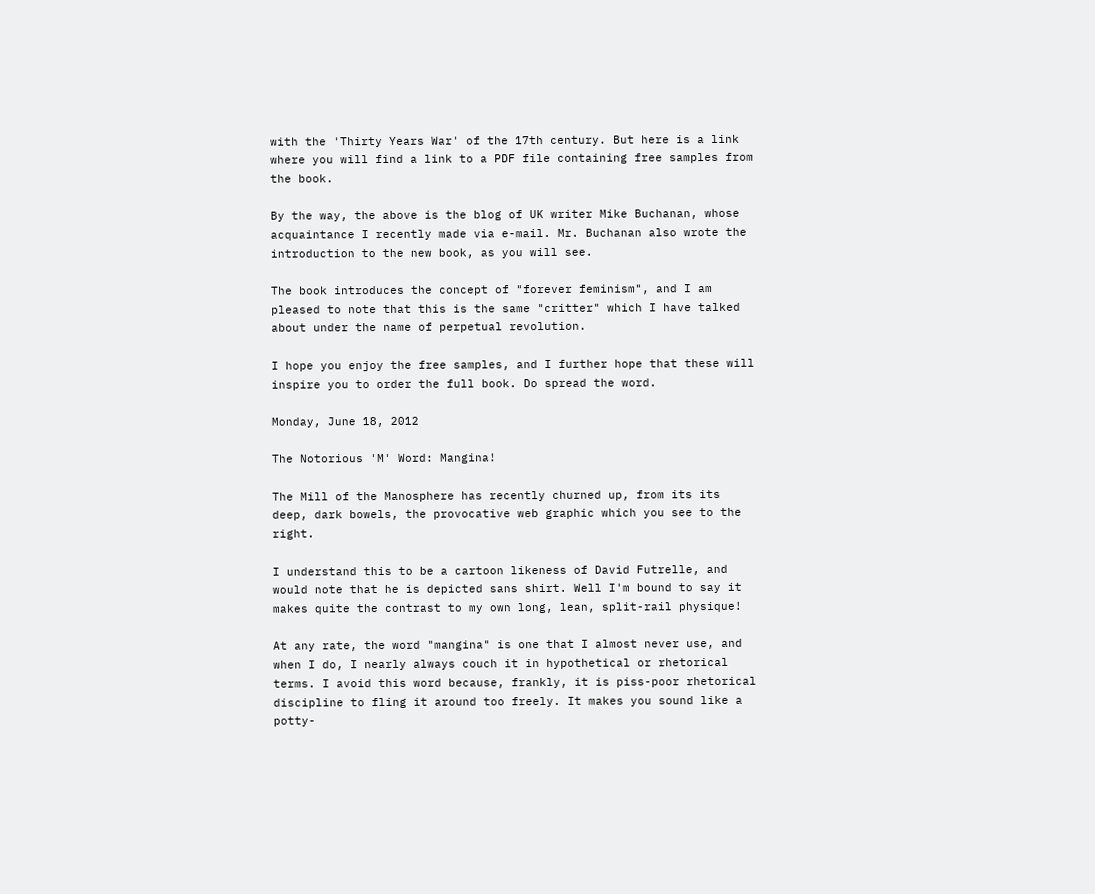with the 'Thirty Years War' of the 17th century. But here is a link where you will find a link to a PDF file containing free samples from the book.

By the way, the above is the blog of UK writer Mike Buchanan, whose acquaintance I recently made via e-mail. Mr. Buchanan also wrote the introduction to the new book, as you will see.

The book introduces the concept of "forever feminism", and I am pleased to note that this is the same "critter" which I have talked about under the name of perpetual revolution.

I hope you enjoy the free samples, and I further hope that these will inspire you to order the full book. Do spread the word.

Monday, June 18, 2012

The Notorious 'M' Word: Mangina!

The Mill of the Manosphere has recently churned up, from its its deep, dark bowels, the provocative web graphic which you see to the right.

I understand this to be a cartoon likeness of David Futrelle, and would note that he is depicted sans shirt. Well I'm bound to say it makes quite the contrast to my own long, lean, split-rail physique!

At any rate, the word "mangina" is one that I almost never use, and when I do, I nearly always couch it in hypothetical or rhetorical terms. I avoid this word because, frankly, it is piss-poor rhetorical discipline to fling it around too freely. It makes you sound like a potty-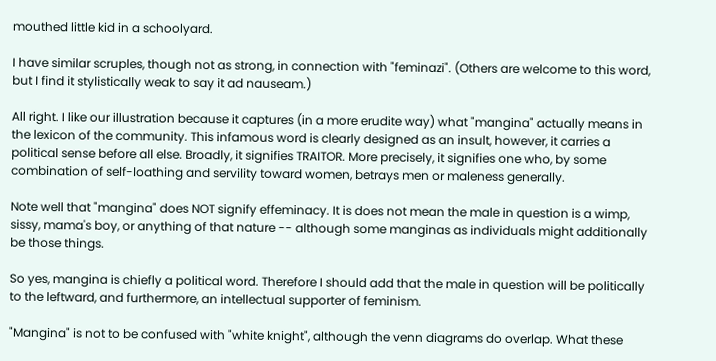mouthed little kid in a schoolyard.

I have similar scruples, though not as strong, in connection with "feminazi". (Others are welcome to this word, but I find it stylistically weak to say it ad nauseam.)

All right. I like our illustration because it captures (in a more erudite way) what "mangina" actually means in the lexicon of the community. This infamous word is clearly designed as an insult, however, it carries a political sense before all else. Broadly, it signifies TRAITOR. More precisely, it signifies one who, by some combination of self-loathing and servility toward women, betrays men or maleness generally.

Note well that "mangina" does NOT signify effeminacy. It is does not mean the male in question is a wimp, sissy, mama's boy, or anything of that nature -- although some manginas as individuals might additionally be those things.

So yes, mangina is chiefly a political word. Therefore I should add that the male in question will be politically to the leftward, and furthermore, an intellectual supporter of feminism.

"Mangina" is not to be confused with "white knight", although the venn diagrams do overlap. What these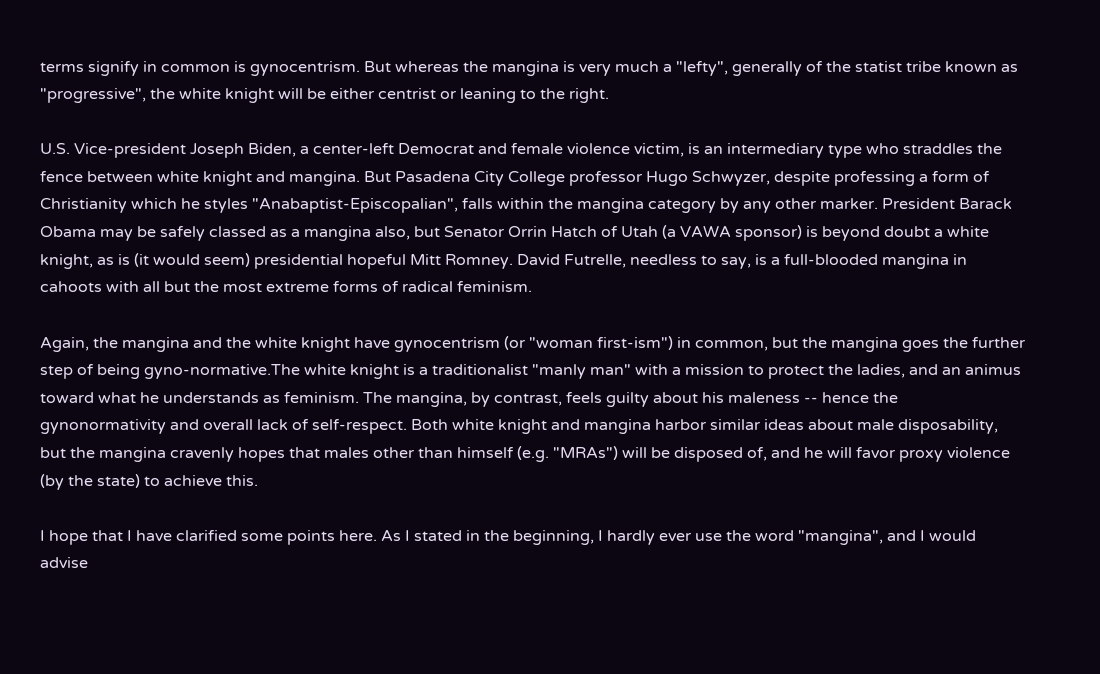terms signify in common is gynocentrism. But whereas the mangina is very much a "lefty", generally of the statist tribe known as "progressive", the white knight will be either centrist or leaning to the right.

U.S. Vice-president Joseph Biden, a center-left Democrat and female violence victim, is an intermediary type who straddles the fence between white knight and mangina. But Pasadena City College professor Hugo Schwyzer, despite professing a form of Christianity which he styles "Anabaptist-Episcopalian", falls within the mangina category by any other marker. President Barack Obama may be safely classed as a mangina also, but Senator Orrin Hatch of Utah (a VAWA sponsor) is beyond doubt a white knight, as is (it would seem) presidential hopeful Mitt Romney. David Futrelle, needless to say, is a full-blooded mangina in cahoots with all but the most extreme forms of radical feminism.

Again, the mangina and the white knight have gynocentrism (or "woman first-ism") in common, but the mangina goes the further step of being gyno-normative.The white knight is a traditionalist "manly man" with a mission to protect the ladies, and an animus toward what he understands as feminism. The mangina, by contrast, feels guilty about his maleness -- hence the gynonormativity and overall lack of self-respect. Both white knight and mangina harbor similar ideas about male disposability, but the mangina cravenly hopes that males other than himself (e.g. "MRAs") will be disposed of, and he will favor proxy violence (by the state) to achieve this.

I hope that I have clarified some points here. As I stated in the beginning, I hardly ever use the word "mangina", and I would advise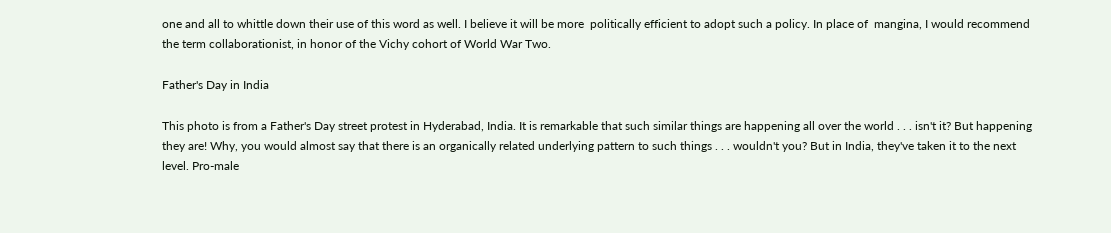one and all to whittle down their use of this word as well. I believe it will be more  politically efficient to adopt such a policy. In place of  mangina, I would recommend the term collaborationist, in honor of the Vichy cohort of World War Two.

Father's Day in India

This photo is from a Father's Day street protest in Hyderabad, India. It is remarkable that such similar things are happening all over the world . . . isn't it? But happening they are! Why, you would almost say that there is an organically related underlying pattern to such things . . . wouldn't you? But in India, they've taken it to the next level. Pro-male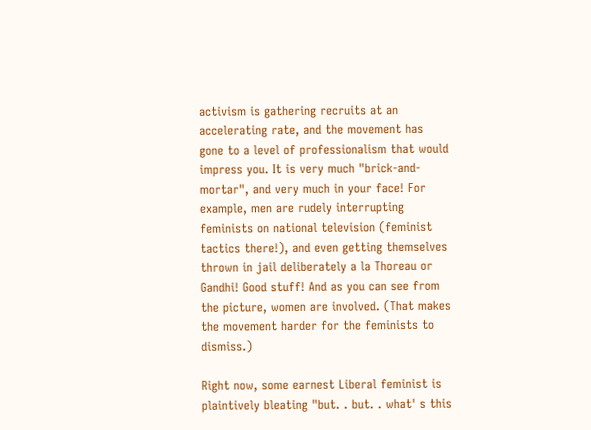activism is gathering recruits at an accelerating rate, and the movement has gone to a level of professionalism that would impress you. It is very much "brick-and-mortar", and very much in your face! For example, men are rudely interrupting feminists on national television (feminist tactics there!), and even getting themselves thrown in jail deliberately a la Thoreau or Gandhi! Good stuff! And as you can see from the picture, women are involved. (That makes the movement harder for the feminists to dismiss.)

Right now, some earnest Liberal feminist is plaintively bleating "but. . but. . what' s this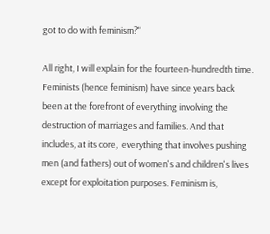got to do with feminism?"

All right, I will explain for the fourteen-hundredth time. Feminists (hence feminism) have since years back been at the forefront of everything involving the destruction of marriages and families. And that includes, at its core,  everything that involves pushing men (and fathers) out of women's and children's lives except for exploitation purposes. Feminism is,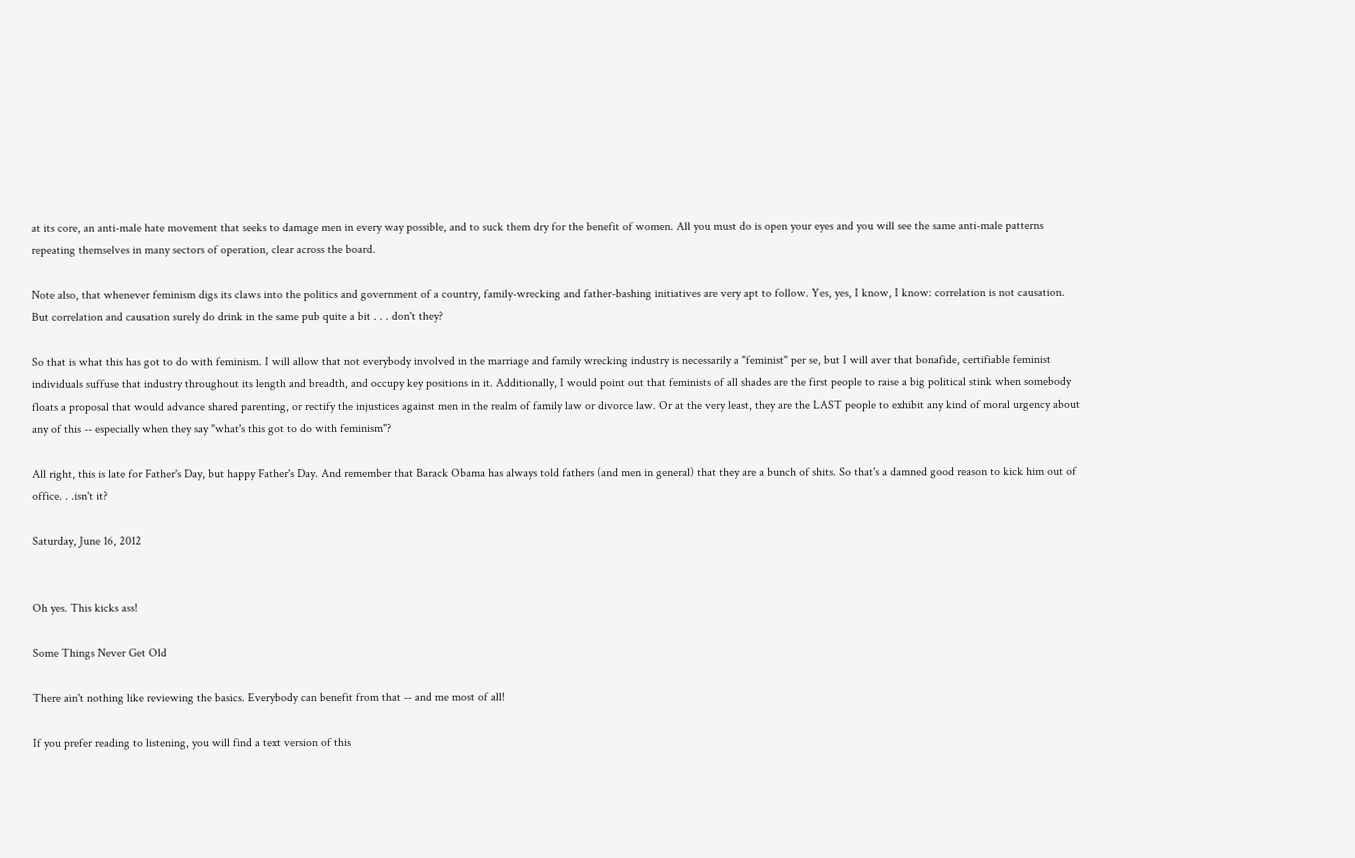at its core, an anti-male hate movement that seeks to damage men in every way possible, and to suck them dry for the benefit of women. All you must do is open your eyes and you will see the same anti-male patterns repeating themselves in many sectors of operation, clear across the board.

Note also, that whenever feminism digs its claws into the politics and government of a country, family-wrecking and father-bashing initiatives are very apt to follow. Yes, yes, I know, I know: correlation is not causation. But correlation and causation surely do drink in the same pub quite a bit . . . don't they?

So that is what this has got to do with feminism. I will allow that not everybody involved in the marriage and family wrecking industry is necessarily a "feminist" per se, but I will aver that bonafide, certifiable feminist individuals suffuse that industry throughout its length and breadth, and occupy key positions in it. Additionally, I would point out that feminists of all shades are the first people to raise a big political stink when somebody floats a proposal that would advance shared parenting, or rectify the injustices against men in the realm of family law or divorce law. Or at the very least, they are the LAST people to exhibit any kind of moral urgency about any of this -- especially when they say "what's this got to do with feminism"?

All right, this is late for Father's Day, but happy Father's Day. And remember that Barack Obama has always told fathers (and men in general) that they are a bunch of shits. So that's a damned good reason to kick him out of office. . .isn't it?

Saturday, June 16, 2012


Oh yes. This kicks ass!

Some Things Never Get Old

There ain't nothing like reviewing the basics. Everybody can benefit from that -- and me most of all!

If you prefer reading to listening, you will find a text version of this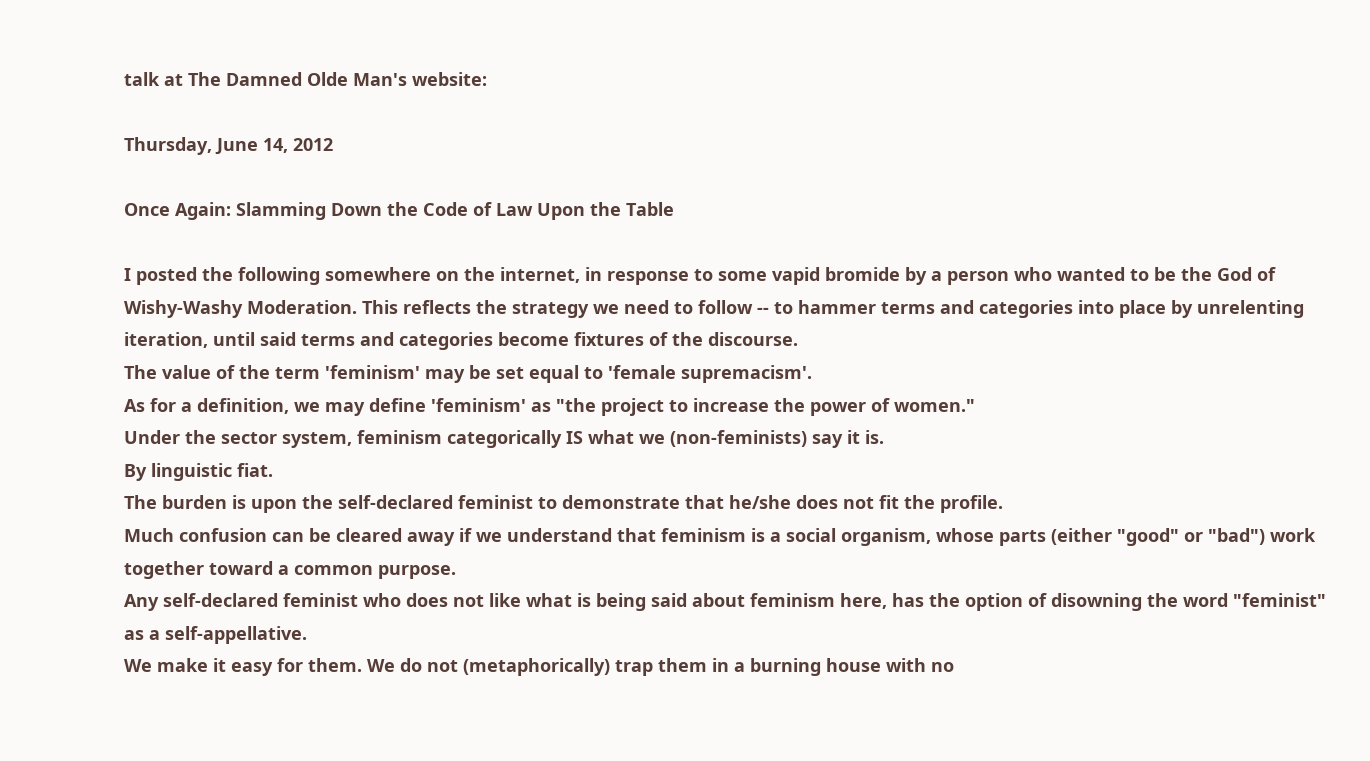talk at The Damned Olde Man's website:

Thursday, June 14, 2012

Once Again: Slamming Down the Code of Law Upon the Table

I posted the following somewhere on the internet, in response to some vapid bromide by a person who wanted to be the God of Wishy-Washy Moderation. This reflects the strategy we need to follow -- to hammer terms and categories into place by unrelenting iteration, until said terms and categories become fixtures of the discourse.
The value of the term 'feminism' may be set equal to 'female supremacism'.
As for a definition, we may define 'feminism' as "the project to increase the power of women."
Under the sector system, feminism categorically IS what we (non-feminists) say it is.
By linguistic fiat.
The burden is upon the self-declared feminist to demonstrate that he/she does not fit the profile.
Much confusion can be cleared away if we understand that feminism is a social organism, whose parts (either "good" or "bad") work together toward a common purpose.
Any self-declared feminist who does not like what is being said about feminism here, has the option of disowning the word "feminist" as a self-appellative.
We make it easy for them. We do not (metaphorically) trap them in a burning house with no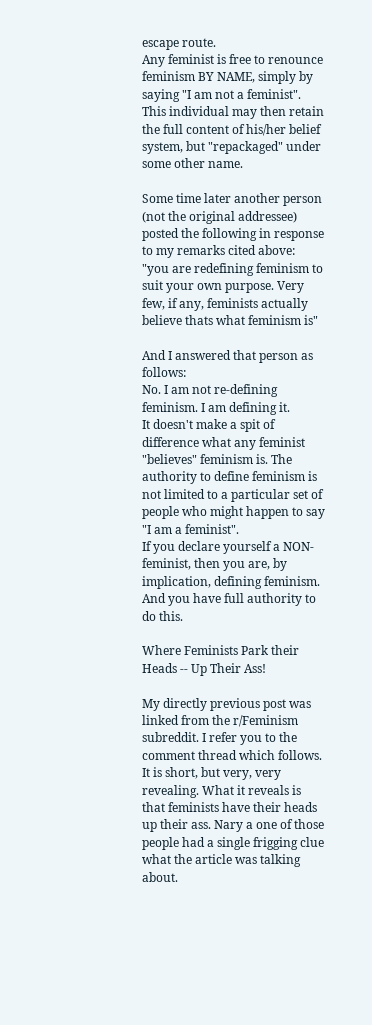escape route.
Any feminist is free to renounce feminism BY NAME, simply by saying "I am not a feminist".
This individual may then retain the full content of his/her belief system, but "repackaged" under some other name.

Some time later another person (not the original addressee) posted the following in response to my remarks cited above:
"you are redefining feminism to suit your own purpose. Very few, if any, feminists actually believe thats what feminism is"

And I answered that person as follows:
No. I am not re-defining feminism. I am defining it.
It doesn't make a spit of difference what any feminist "believes" feminism is. The authority to define feminism is not limited to a particular set of people who might happen to say  "I am a feminist".
If you declare yourself a NON-feminist, then you are, by implication, defining feminism.
And you have full authority to do this.

Where Feminists Park their Heads -- Up Their Ass!

My directly previous post was linked from the r/Feminism subreddit. I refer you to the comment thread which follows. It is short, but very, very revealing. What it reveals is that feminists have their heads up their ass. Nary a one of those people had a single frigging clue what the article was talking about.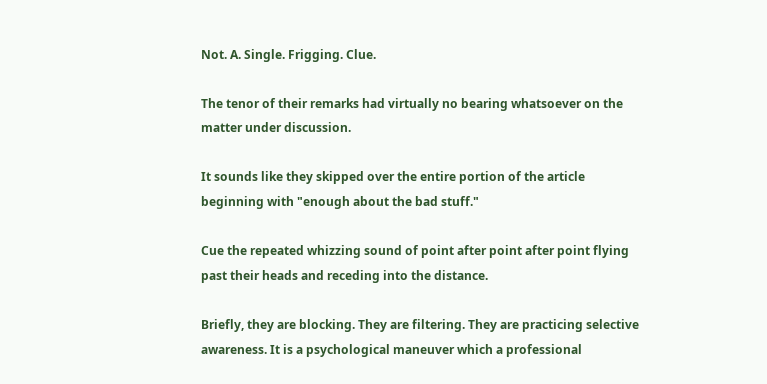Not. A. Single. Frigging. Clue.

The tenor of their remarks had virtually no bearing whatsoever on the matter under discussion.

It sounds like they skipped over the entire portion of the article beginning with "enough about the bad stuff."

Cue the repeated whizzing sound of point after point after point flying past their heads and receding into the distance.

Briefly, they are blocking. They are filtering. They are practicing selective awareness. It is a psychological maneuver which a professional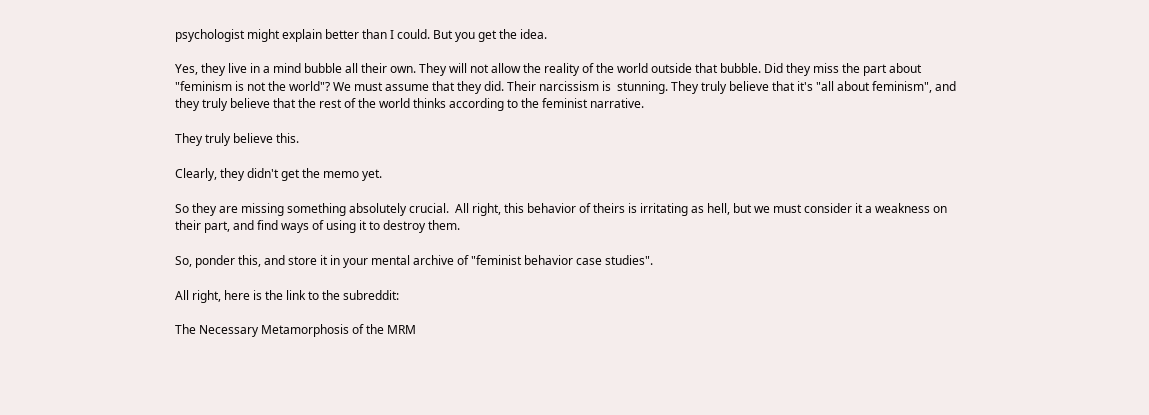psychologist might explain better than I could. But you get the idea.

Yes, they live in a mind bubble all their own. They will not allow the reality of the world outside that bubble. Did they miss the part about "feminism is not the world"? We must assume that they did. Their narcissism is  stunning. They truly believe that it's "all about feminism", and they truly believe that the rest of the world thinks according to the feminist narrative.

They truly believe this.

Clearly, they didn't get the memo yet.

So they are missing something absolutely crucial.  All right, this behavior of theirs is irritating as hell, but we must consider it a weakness on their part, and find ways of using it to destroy them.

So, ponder this, and store it in your mental archive of "feminist behavior case studies".

All right, here is the link to the subreddit:

The Necessary Metamorphosis of the MRM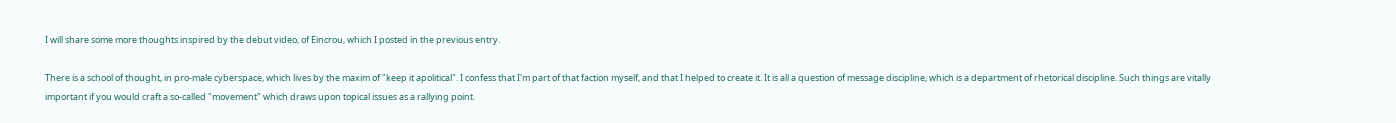I will share some more thoughts inspired by the debut video, of Eincrou, which I posted in the previous entry.

There is a school of thought, in pro-male cyberspace, which lives by the maxim of "keep it apolitical". I confess that I'm part of that faction myself, and that I helped to create it. It is all a question of message discipline, which is a department of rhetorical discipline. Such things are vitally important if you would craft a so-called "movement" which draws upon topical issues as a rallying point.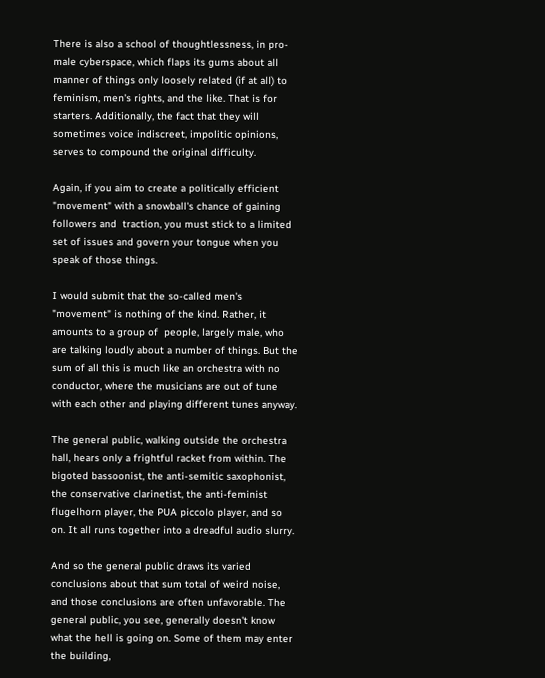There is also a school of thoughtlessness, in pro-male cyberspace, which flaps its gums about all manner of things only loosely related (if at all) to feminism, men's rights, and the like. That is for starters. Additionally, the fact that they will sometimes voice indiscreet, impolitic opinions, serves to compound the original difficulty.

Again, if you aim to create a politically efficient "movement" with a snowball's chance of gaining followers and  traction, you must stick to a limited set of issues and govern your tongue when you speak of those things.

I would submit that the so-called men's "movement" is nothing of the kind. Rather, it amounts to a group of  people, largely male, who are talking loudly about a number of things. But the sum of all this is much like an orchestra with no conductor, where the musicians are out of tune with each other and playing different tunes anyway.

The general public, walking outside the orchestra hall, hears only a frightful racket from within. The bigoted bassoonist, the anti-semitic saxophonist, the conservative clarinetist, the anti-feminist flugelhorn player, the PUA piccolo player, and so on. It all runs together into a dreadful audio slurry.

And so the general public draws its varied conclusions about that sum total of weird noise, and those conclusions are often unfavorable. The general public, you see, generally doesn't know what the hell is going on. Some of them may enter the building,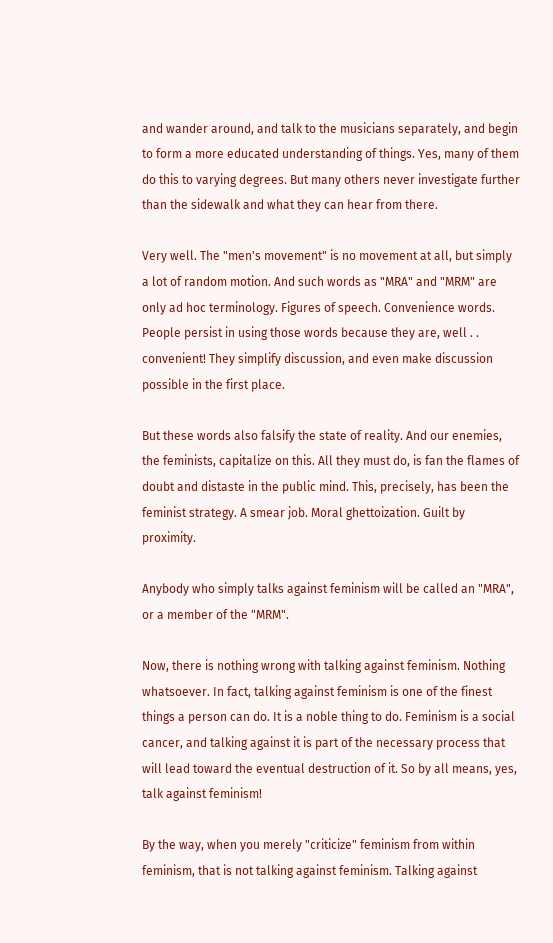and wander around, and talk to the musicians separately, and begin to form a more educated understanding of things. Yes, many of them do this to varying degrees. But many others never investigate further than the sidewalk and what they can hear from there.

Very well. The "men's movement" is no movement at all, but simply a lot of random motion. And such words as "MRA" and "MRM" are only ad hoc terminology. Figures of speech. Convenience words.  People persist in using those words because they are, well . .  convenient! They simplify discussion, and even make discussion possible in the first place.

But these words also falsify the state of reality. And our enemies, the feminists, capitalize on this. All they must do, is fan the flames of doubt and distaste in the public mind. This, precisely, has been the feminist strategy. A smear job. Moral ghettoization. Guilt by proximity.

Anybody who simply talks against feminism will be called an "MRA", or a member of the "MRM".

Now, there is nothing wrong with talking against feminism. Nothing whatsoever. In fact, talking against feminism is one of the finest things a person can do. It is a noble thing to do. Feminism is a social cancer, and talking against it is part of the necessary process that will lead toward the eventual destruction of it. So by all means, yes, talk against feminism!

By the way, when you merely "criticize" feminism from within feminism, that is not talking against feminism. Talking against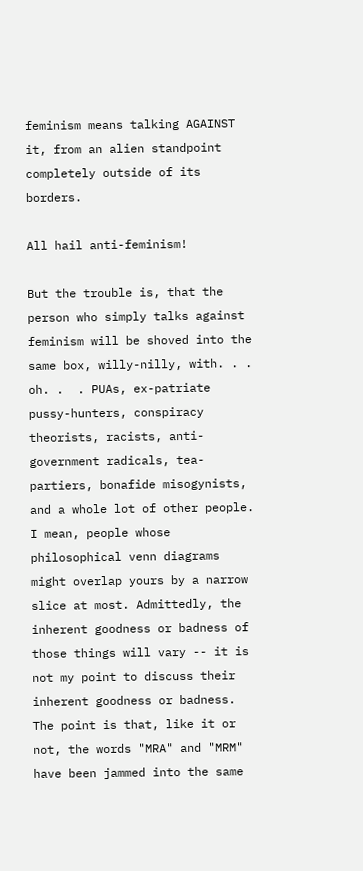feminism means talking AGAINST it, from an alien standpoint completely outside of its borders.

All hail anti-feminism!

But the trouble is, that the person who simply talks against feminism will be shoved into the same box, willy-nilly, with. . . oh. .  . PUAs, ex-patriate pussy-hunters, conspiracy theorists, racists, anti-government radicals, tea-partiers, bonafide misogynists, and a whole lot of other people. I mean, people whose philosophical venn diagrams might overlap yours by a narrow slice at most. Admittedly, the inherent goodness or badness of those things will vary -- it is not my point to discuss their inherent goodness or badness. The point is that, like it or not, the words "MRA" and "MRM" have been jammed into the same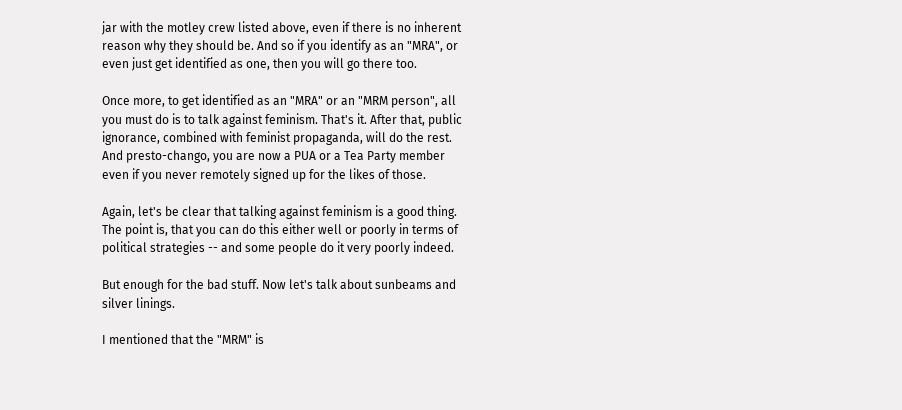jar with the motley crew listed above, even if there is no inherent reason why they should be. And so if you identify as an "MRA", or even just get identified as one, then you will go there too.

Once more, to get identified as an "MRA" or an "MRM person", all you must do is to talk against feminism. That's it. After that, public ignorance, combined with feminist propaganda, will do the rest.  And presto-chango, you are now a PUA or a Tea Party member even if you never remotely signed up for the likes of those.

Again, let's be clear that talking against feminism is a good thing. The point is, that you can do this either well or poorly in terms of political strategies -- and some people do it very poorly indeed.

But enough for the bad stuff. Now let's talk about sunbeams and silver linings.

I mentioned that the "MRM" is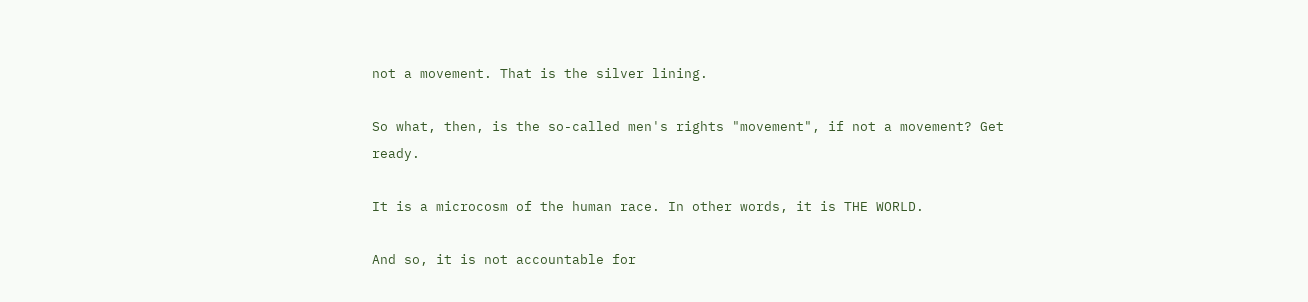not a movement. That is the silver lining.

So what, then, is the so-called men's rights "movement", if not a movement? Get ready.

It is a microcosm of the human race. In other words, it is THE WORLD.

And so, it is not accountable for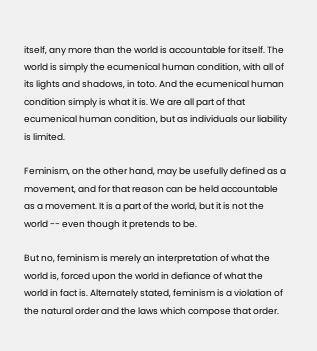itself, any more than the world is accountable for itself. The world is simply the ecumenical human condition, with all of its lights and shadows, in toto. And the ecumenical human condition simply is what it is. We are all part of that ecumenical human condition, but as individuals our liability is limited.

Feminism, on the other hand, may be usefully defined as a movement, and for that reason can be held accountable as a movement. It is a part of the world, but it is not the world -- even though it pretends to be.

But no, feminism is merely an interpretation of what the world is, forced upon the world in defiance of what the world in fact is. Alternately stated, feminism is a violation of the natural order and the laws which compose that order.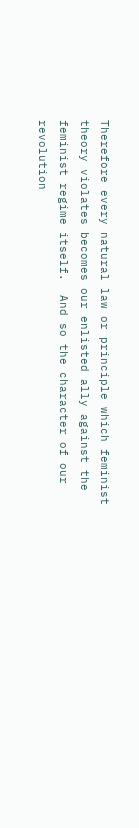Therefore every natural law or principle which feminist theory violates becomes our enlisted ally against the feminist regime itself.  And so the character of our revolution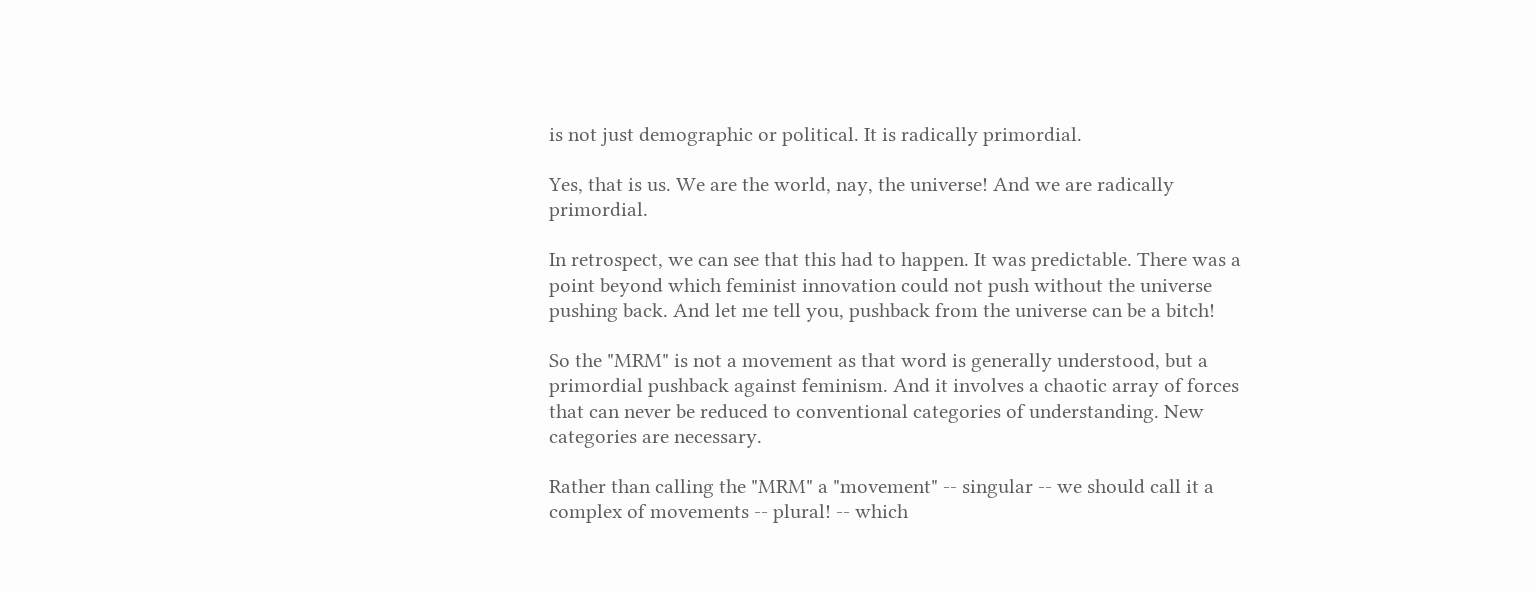is not just demographic or political. It is radically primordial.

Yes, that is us. We are the world, nay, the universe! And we are radically primordial.

In retrospect, we can see that this had to happen. It was predictable. There was a point beyond which feminist innovation could not push without the universe pushing back. And let me tell you, pushback from the universe can be a bitch!

So the "MRM" is not a movement as that word is generally understood, but a primordial pushback against feminism. And it involves a chaotic array of forces that can never be reduced to conventional categories of understanding. New categories are necessary.

Rather than calling the "MRM" a "movement" -- singular -- we should call it a complex of movements -- plural! -- which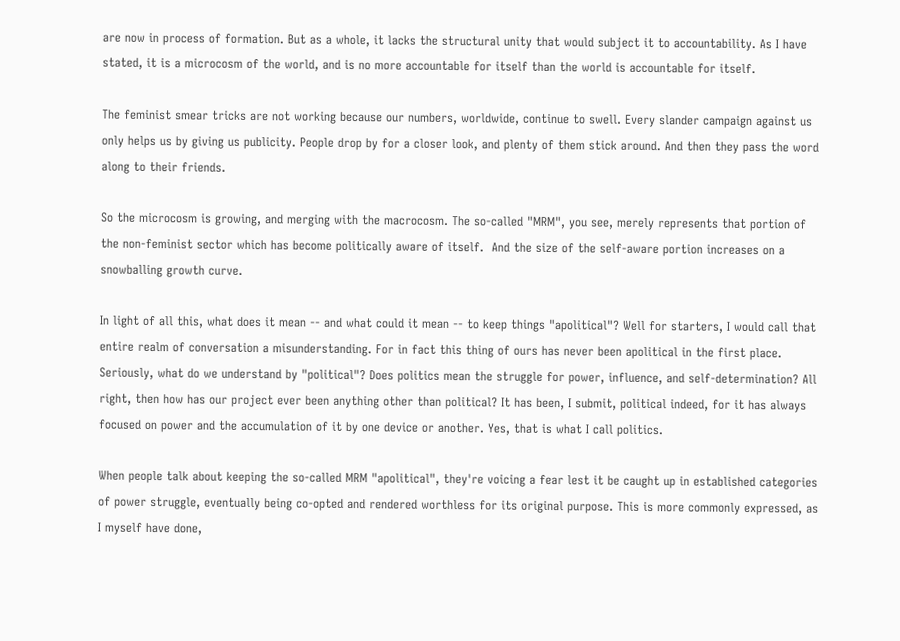are now in process of formation. But as a whole, it lacks the structural unity that would subject it to accountability. As I have stated, it is a microcosm of the world, and is no more accountable for itself than the world is accountable for itself.

The feminist smear tricks are not working because our numbers, worldwide, continue to swell. Every slander campaign against us only helps us by giving us publicity. People drop by for a closer look, and plenty of them stick around. And then they pass the word along to their friends.

So the microcosm is growing, and merging with the macrocosm. The so-called "MRM", you see, merely represents that portion of the non-feminist sector which has become politically aware of itself.  And the size of the self-aware portion increases on a snowballing growth curve.

In light of all this, what does it mean -- and what could it mean -- to keep things "apolitical"? Well for starters, I would call that entire realm of conversation a misunderstanding. For in fact this thing of ours has never been apolitical in the first place. Seriously, what do we understand by "political"? Does politics mean the struggle for power, influence, and self-determination? All right, then how has our project ever been anything other than political? It has been, I submit, political indeed, for it has always focused on power and the accumulation of it by one device or another. Yes, that is what I call politics.

When people talk about keeping the so-called MRM "apolitical", they're voicing a fear lest it be caught up in established categories of power struggle, eventually being co-opted and rendered worthless for its original purpose. This is more commonly expressed, as I myself have done,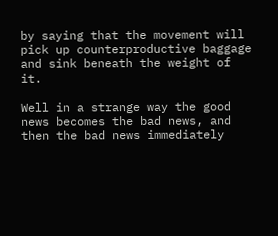by saying that the movement will pick up counterproductive baggage and sink beneath the weight of it.

Well in a strange way the good news becomes the bad news, and then the bad news immediately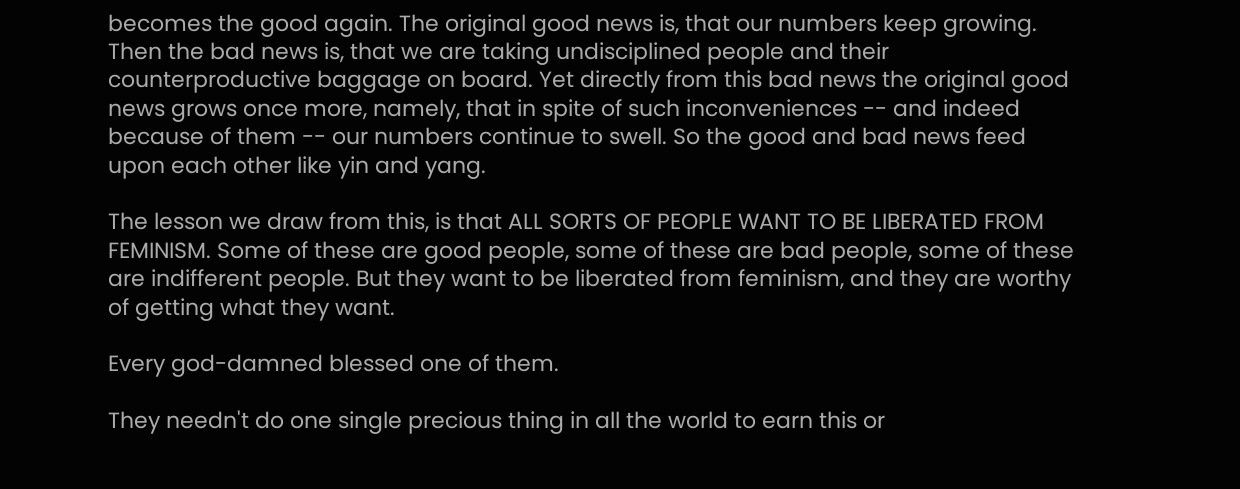becomes the good again. The original good news is, that our numbers keep growing. Then the bad news is, that we are taking undisciplined people and their counterproductive baggage on board. Yet directly from this bad news the original good news grows once more, namely, that in spite of such inconveniences -- and indeed because of them -- our numbers continue to swell. So the good and bad news feed upon each other like yin and yang.

The lesson we draw from this, is that ALL SORTS OF PEOPLE WANT TO BE LIBERATED FROM FEMINISM. Some of these are good people, some of these are bad people, some of these are indifferent people. But they want to be liberated from feminism, and they are worthy of getting what they want.

Every god-damned blessed one of them.

They needn't do one single precious thing in all the world to earn this or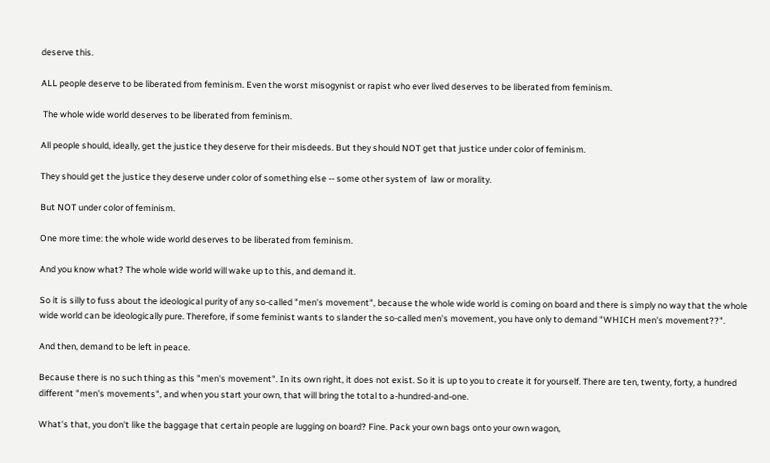deserve this.

ALL people deserve to be liberated from feminism. Even the worst misogynist or rapist who ever lived deserves to be liberated from feminism.

 The whole wide world deserves to be liberated from feminism.

All people should, ideally, get the justice they deserve for their misdeeds. But they should NOT get that justice under color of feminism.

They should get the justice they deserve under color of something else -- some other system of  law or morality.

But NOT under color of feminism.

One more time: the whole wide world deserves to be liberated from feminism.

And you know what? The whole wide world will wake up to this, and demand it.

So it is silly to fuss about the ideological purity of any so-called "men's movement", because the whole wide world is coming on board and there is simply no way that the whole wide world can be ideologically pure. Therefore, if some feminist wants to slander the so-called men's movement, you have only to demand "WHICH men's movement??".

And then, demand to be left in peace.

Because there is no such thing as this "men's movement". In its own right, it does not exist. So it is up to you to create it for yourself. There are ten, twenty, forty, a hundred different "men's movements", and when you start your own, that will bring the total to a-hundred-and-one.

What's that, you don't like the baggage that certain people are lugging on board? Fine. Pack your own bags onto your own wagon,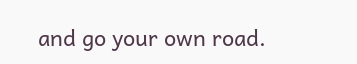and go your own road.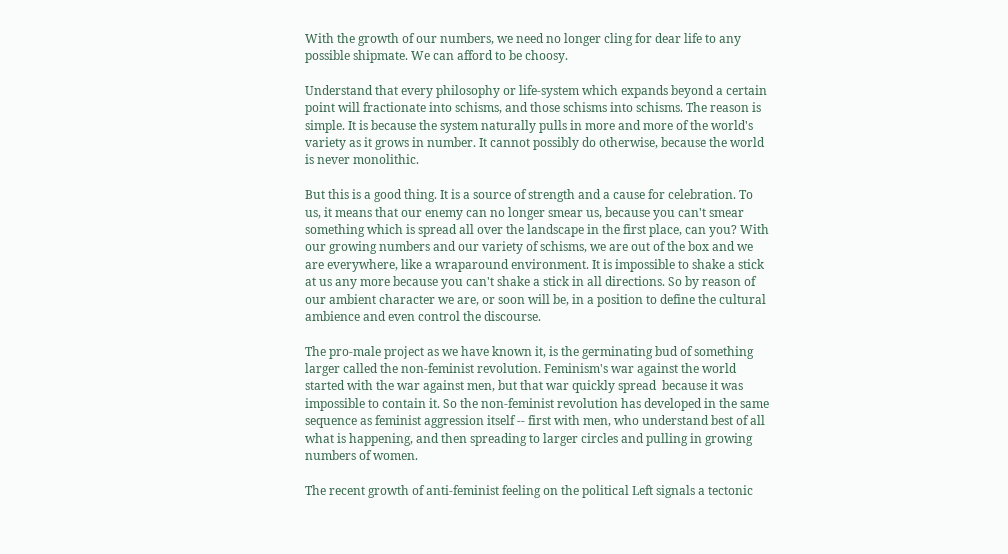With the growth of our numbers, we need no longer cling for dear life to any possible shipmate. We can afford to be choosy.

Understand that every philosophy or life-system which expands beyond a certain point will fractionate into schisms, and those schisms into schisms. The reason is simple. It is because the system naturally pulls in more and more of the world's variety as it grows in number. It cannot possibly do otherwise, because the world is never monolithic.

But this is a good thing. It is a source of strength and a cause for celebration. To us, it means that our enemy can no longer smear us, because you can't smear something which is spread all over the landscape in the first place, can you? With our growing numbers and our variety of schisms, we are out of the box and we are everywhere, like a wraparound environment. It is impossible to shake a stick at us any more because you can't shake a stick in all directions. So by reason of our ambient character we are, or soon will be, in a position to define the cultural ambience and even control the discourse.

The pro-male project as we have known it, is the germinating bud of something larger called the non-feminist revolution. Feminism's war against the world started with the war against men, but that war quickly spread  because it was impossible to contain it. So the non-feminist revolution has developed in the same sequence as feminist aggression itself -- first with men, who understand best of all what is happening, and then spreading to larger circles and pulling in growing numbers of women.

The recent growth of anti-feminist feeling on the political Left signals a tectonic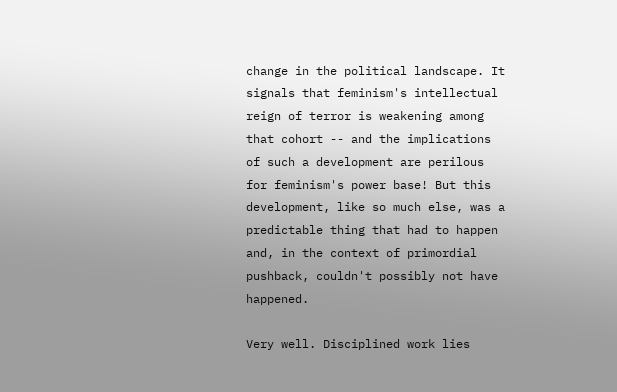change in the political landscape. It signals that feminism's intellectual reign of terror is weakening among that cohort -- and the implications of such a development are perilous for feminism's power base! But this development, like so much else, was a predictable thing that had to happen and, in the context of primordial pushback, couldn't possibly not have happened.

Very well. Disciplined work lies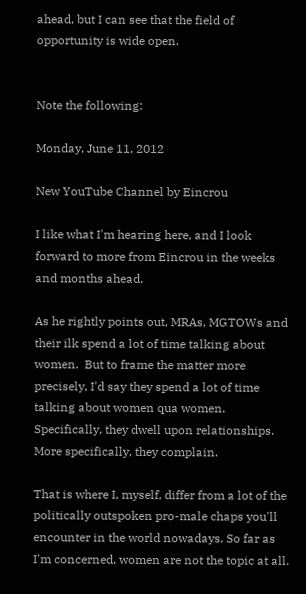ahead, but I can see that the field of opportunity is wide open.


Note the following:

Monday, June 11, 2012

New YouTube Channel by Eincrou

I like what I'm hearing here, and I look forward to more from Eincrou in the weeks and months ahead.

As he rightly points out, MRAs, MGTOWs and their ilk spend a lot of time talking about women.  But to frame the matter more precisely, I'd say they spend a lot of time talking about women qua women. Specifically, they dwell upon relationships. More specifically, they complain.

That is where I, myself, differ from a lot of the politically outspoken pro-male chaps you'll encounter in the world nowadays. So far as I'm concerned, women are not the topic at all.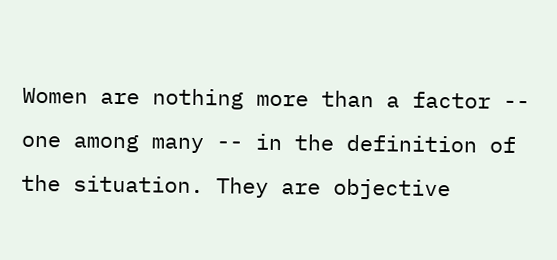Women are nothing more than a factor -- one among many -- in the definition of the situation. They are objective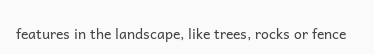features in the landscape, like trees, rocks or fence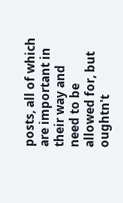posts, all of which are important in their way and need to be allowed for, but oughtn't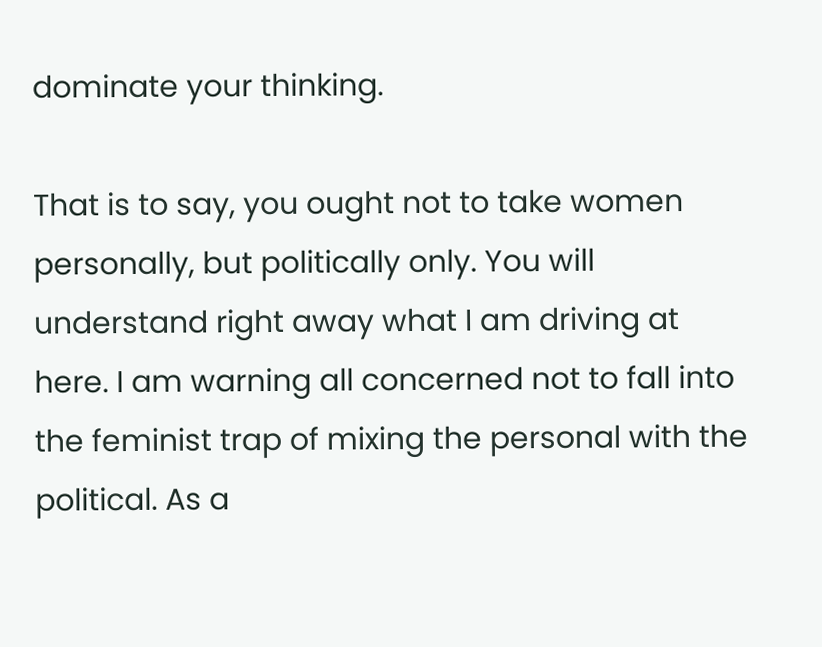dominate your thinking.

That is to say, you ought not to take women personally, but politically only. You will understand right away what I am driving at here. I am warning all concerned not to fall into the feminist trap of mixing the personal with the political. As a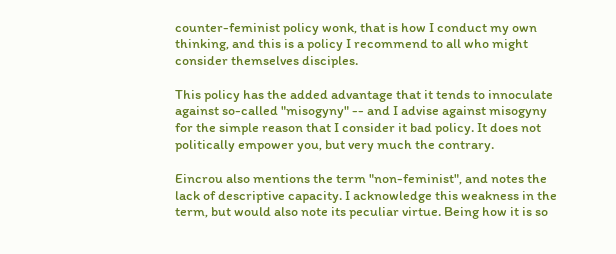counter-feminist policy wonk, that is how I conduct my own thinking, and this is a policy I recommend to all who might consider themselves disciples.

This policy has the added advantage that it tends to innoculate against so-called "misogyny" -- and I advise against misogyny for the simple reason that I consider it bad policy. It does not politically empower you, but very much the contrary.

Eincrou also mentions the term "non-feminist", and notes the lack of descriptive capacity. I acknowledge this weakness in the term, but would also note its peculiar virtue. Being how it is so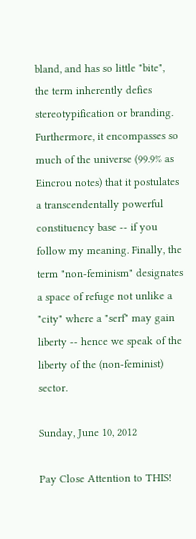bland, and has so little "bite", the term inherently defies stereotypification or branding. Furthermore, it encompasses so much of the universe (99.9% as Eincrou notes) that it postulates a transcendentally powerful constituency base -- if you follow my meaning. Finally, the term "non-feminism" designates a space of refuge not unlike a "city" where a "serf" may gain liberty -- hence we speak of the liberty of the (non-feminist) sector.

Sunday, June 10, 2012

Pay Close Attention to THIS!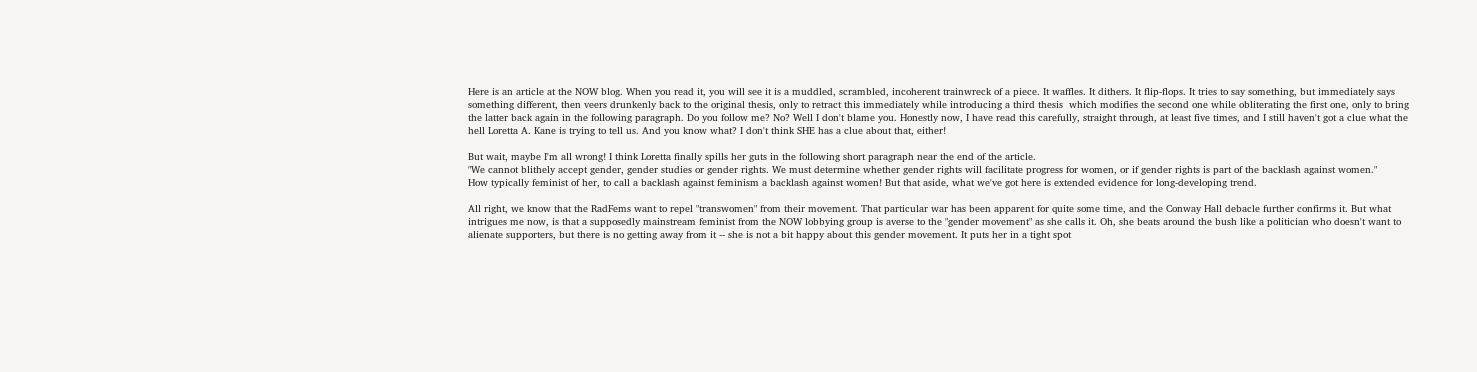Here is an article at the NOW blog. When you read it, you will see it is a muddled, scrambled, incoherent trainwreck of a piece. It waffles. It dithers. It flip-flops. It tries to say something, but immediately says something different, then veers drunkenly back to the original thesis, only to retract this immediately while introducing a third thesis  which modifies the second one while obliterating the first one, only to bring the latter back again in the following paragraph. Do you follow me? No? Well I don't blame you. Honestly now, I have read this carefully, straight through, at least five times, and I still haven't got a clue what the hell Loretta A. Kane is trying to tell us. And you know what? I don't think SHE has a clue about that, either!

But wait, maybe I'm all wrong! I think Loretta finally spills her guts in the following short paragraph near the end of the article.
"We cannot blithely accept gender, gender studies or gender rights. We must determine whether gender rights will facilitate progress for women, or if gender rights is part of the backlash against women."
How typically feminist of her, to call a backlash against feminism a backlash against women! But that aside, what we've got here is extended evidence for long-developing trend.

All right, we know that the RadFems want to repel "transwomen" from their movement. That particular war has been apparent for quite some time, and the Conway Hall debacle further confirms it. But what intrigues me now, is that a supposedly mainstream feminist from the NOW lobbying group is averse to the "gender movement" as she calls it. Oh, she beats around the bush like a politician who doesn't want to alienate supporters, but there is no getting away from it -- she is not a bit happy about this gender movement. It puts her in a tight spot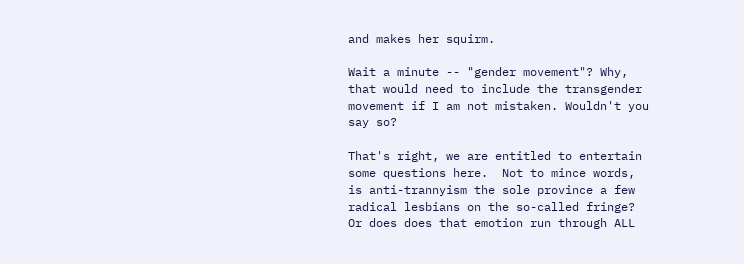and makes her squirm.

Wait a minute -- "gender movement"? Why, that would need to include the transgender movement if I am not mistaken. Wouldn't you say so?

That's right, we are entitled to entertain some questions here.  Not to mince words, is anti-trannyism the sole province a few radical lesbians on the so-called fringe? Or does does that emotion run through ALL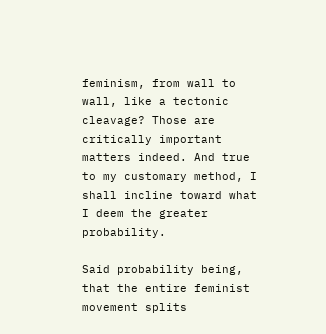feminism, from wall to wall, like a tectonic cleavage? Those are critically important matters indeed. And true to my customary method, I shall incline toward what I deem the greater probability.

Said probability being, that the entire feminist movement splits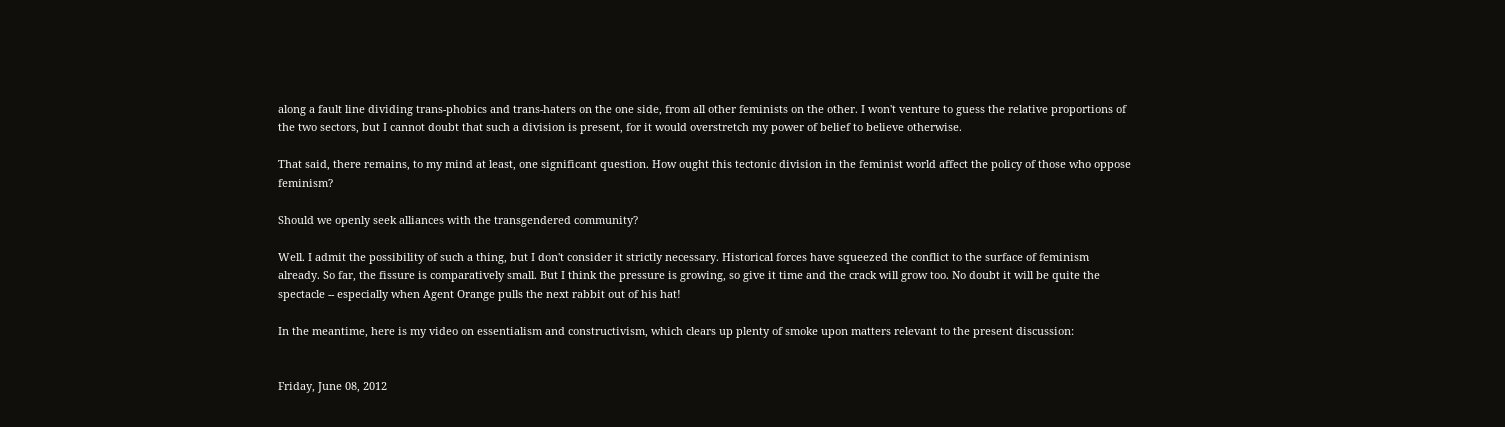along a fault line dividing trans-phobics and trans-haters on the one side, from all other feminists on the other. I won't venture to guess the relative proportions of the two sectors, but I cannot doubt that such a division is present, for it would overstretch my power of belief to believe otherwise.

That said, there remains, to my mind at least, one significant question. How ought this tectonic division in the feminist world affect the policy of those who oppose feminism?

Should we openly seek alliances with the transgendered community?

Well. I admit the possibility of such a thing, but I don't consider it strictly necessary. Historical forces have squeezed the conflict to the surface of feminism already. So far, the fissure is comparatively small. But I think the pressure is growing, so give it time and the crack will grow too. No doubt it will be quite the spectacle -- especially when Agent Orange pulls the next rabbit out of his hat!

In the meantime, here is my video on essentialism and constructivism, which clears up plenty of smoke upon matters relevant to the present discussion:


Friday, June 08, 2012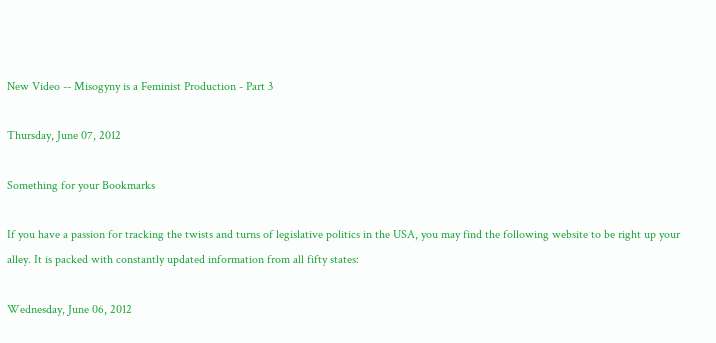New Video -- Misogyny is a Feminist Production - Part 3

Thursday, June 07, 2012

Something for your Bookmarks

If you have a passion for tracking the twists and turns of legislative politics in the USA, you may find the following website to be right up your alley. It is packed with constantly updated information from all fifty states:

Wednesday, June 06, 2012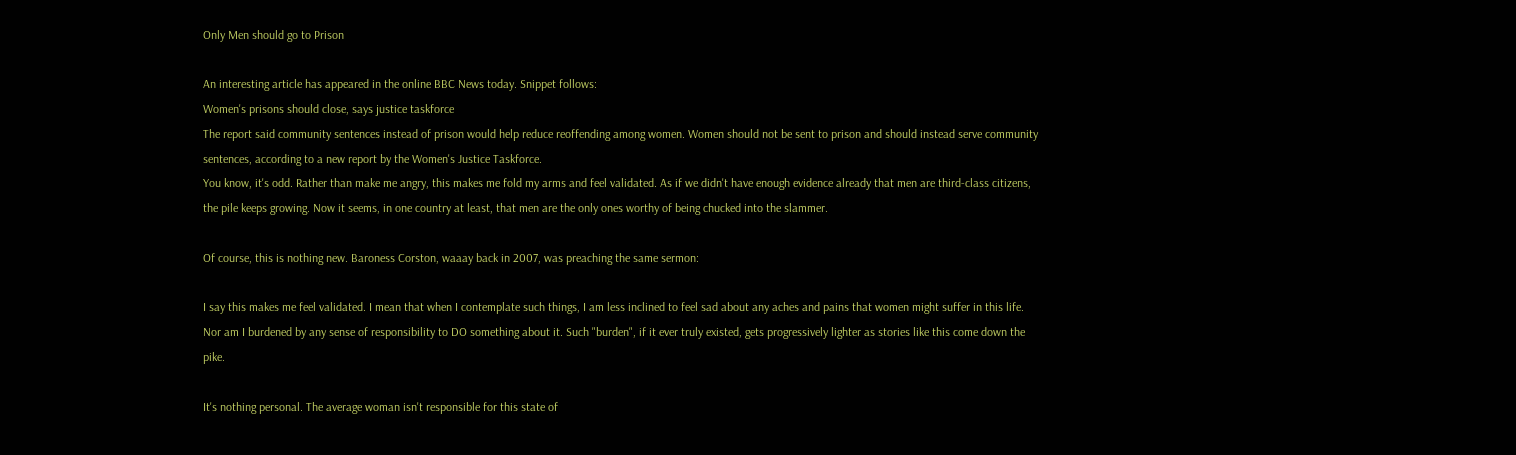Only Men should go to Prison

An interesting article has appeared in the online BBC News today. Snippet follows:
Women's prisons should close, says justice taskforce
The report said community sentences instead of prison would help reduce reoffending among women. Women should not be sent to prison and should instead serve community sentences, according to a new report by the Women's Justice Taskforce.
You know, it's odd. Rather than make me angry, this makes me fold my arms and feel validated. As if we didn't have enough evidence already that men are third-class citizens, the pile keeps growing. Now it seems, in one country at least, that men are the only ones worthy of being chucked into the slammer.

Of course, this is nothing new. Baroness Corston, waaay back in 2007, was preaching the same sermon:

I say this makes me feel validated. I mean that when I contemplate such things, I am less inclined to feel sad about any aches and pains that women might suffer in this life. Nor am I burdened by any sense of responsibility to DO something about it. Such "burden", if it ever truly existed, gets progressively lighter as stories like this come down the pike.

It's nothing personal. The average woman isn't responsible for this state of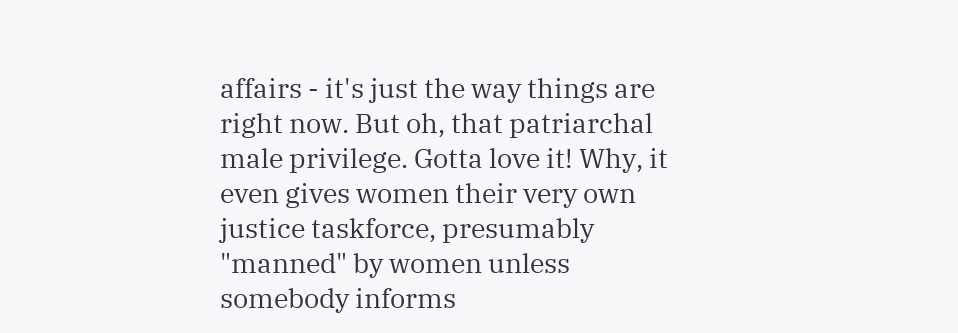affairs - it's just the way things are right now. But oh, that patriarchal male privilege. Gotta love it! Why, it even gives women their very own justice taskforce, presumably "manned" by women unless somebody informs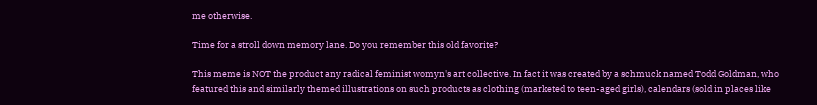me otherwise.

Time for a stroll down memory lane. Do you remember this old favorite?

This meme is NOT the product any radical feminist womyn's art collective. In fact it was created by a schmuck named Todd Goldman, who featured this and similarly themed illustrations on such products as clothing (marketed to teen-aged girls), calendars (sold in places like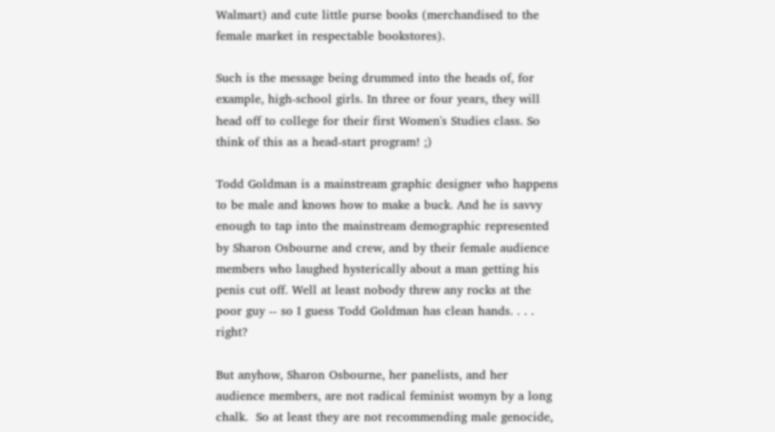Walmart) and cute little purse books (merchandised to the female market in respectable bookstores).

Such is the message being drummed into the heads of, for example, high-school girls. In three or four years, they will head off to college for their first Women's Studies class. So think of this as a head-start program! ;)

Todd Goldman is a mainstream graphic designer who happens to be male and knows how to make a buck. And he is savvy enough to tap into the mainstream demographic represented by Sharon Osbourne and crew, and by their female audience members who laughed hysterically about a man getting his penis cut off. Well at least nobody threw any rocks at the poor guy -- so I guess Todd Goldman has clean hands. . . . right?

But anyhow, Sharon Osbourne, her panelists, and her audience members, are not radical feminist womyn by a long chalk.  So at least they are not recommending male genocide,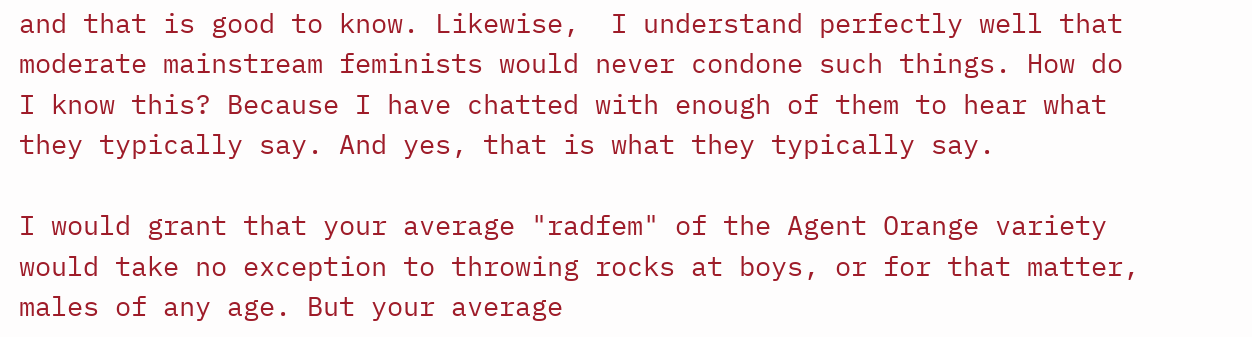and that is good to know. Likewise,  I understand perfectly well that moderate mainstream feminists would never condone such things. How do I know this? Because I have chatted with enough of them to hear what they typically say. And yes, that is what they typically say.

I would grant that your average "radfem" of the Agent Orange variety would take no exception to throwing rocks at boys, or for that matter, males of any age. But your average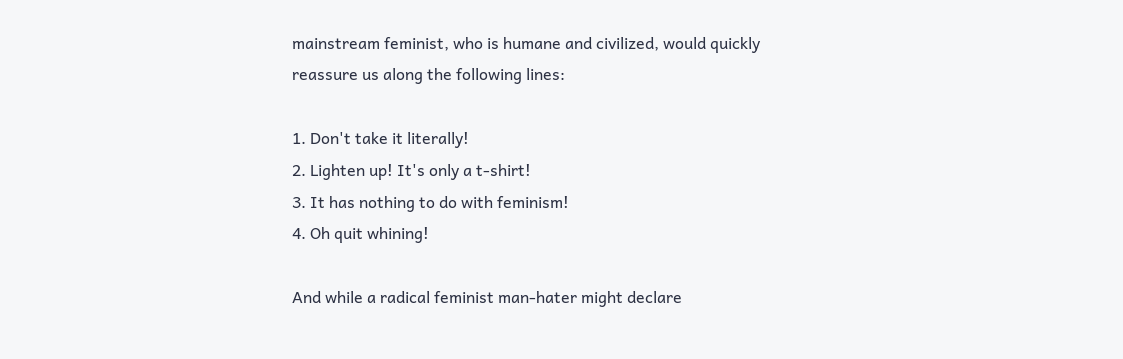mainstream feminist, who is humane and civilized, would quickly reassure us along the following lines:

1. Don't take it literally!
2. Lighten up! It's only a t-shirt!
3. It has nothing to do with feminism!
4. Oh quit whining!

And while a radical feminist man-hater might declare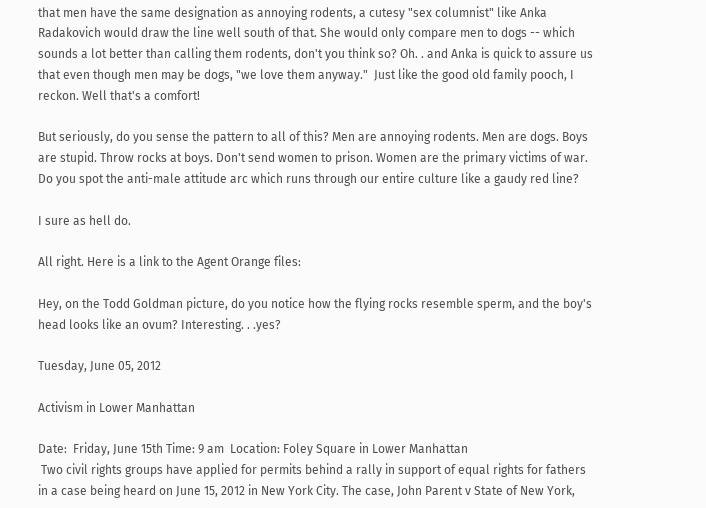that men have the same designation as annoying rodents, a cutesy "sex columnist" like Anka Radakovich would draw the line well south of that. She would only compare men to dogs -- which sounds a lot better than calling them rodents, don't you think so? Oh. . and Anka is quick to assure us that even though men may be dogs, "we love them anyway."  Just like the good old family pooch, I reckon. Well that's a comfort!

But seriously, do you sense the pattern to all of this? Men are annoying rodents. Men are dogs. Boys are stupid. Throw rocks at boys. Don't send women to prison. Women are the primary victims of war.  Do you spot the anti-male attitude arc which runs through our entire culture like a gaudy red line?

I sure as hell do.

All right. Here is a link to the Agent Orange files:

Hey, on the Todd Goldman picture, do you notice how the flying rocks resemble sperm, and the boy's head looks like an ovum? Interesting. . .yes?

Tuesday, June 05, 2012

Activism in Lower Manhattan

Date:  Friday, June 15th Time: 9 am  Location: Foley Square in Lower Manhattan
 Two civil rights groups have applied for permits behind a rally in support of equal rights for fathers in a case being heard on June 15, 2012 in New York City. The case, John Parent v State of New York,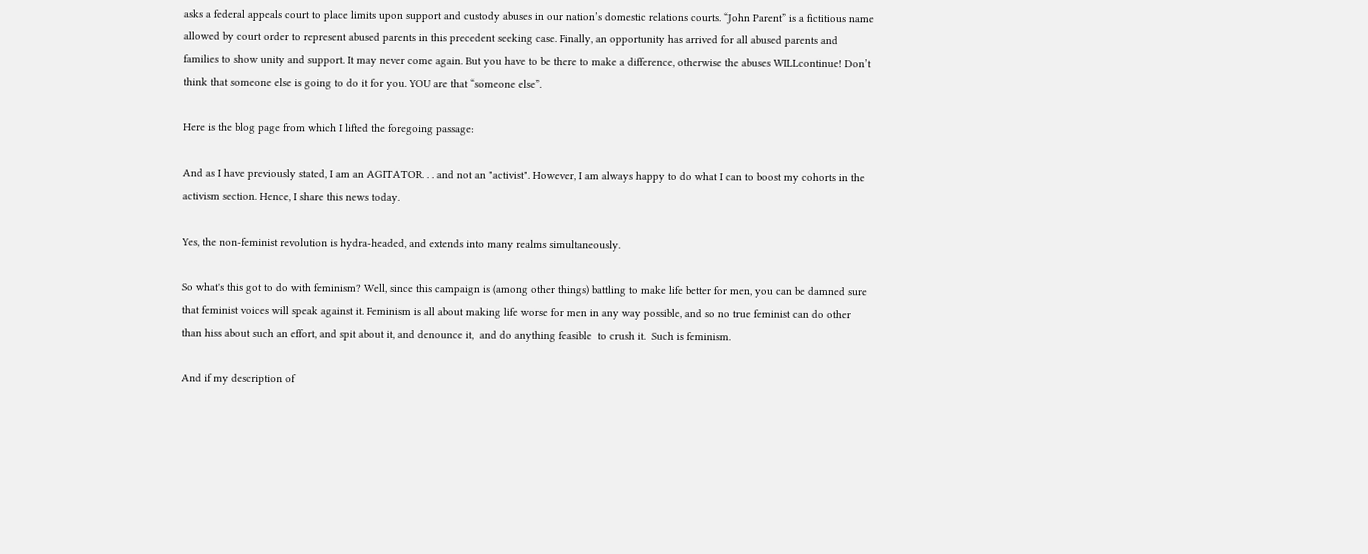asks a federal appeals court to place limits upon support and custody abuses in our nation’s domestic relations courts. “John Parent” is a fictitious name allowed by court order to represent abused parents in this precedent seeking case. Finally, an opportunity has arrived for all abused parents and families to show unity and support. It may never come again. But you have to be there to make a difference, otherwise the abuses WILLcontinue! Don’t think that someone else is going to do it for you. YOU are that “someone else”.

Here is the blog page from which I lifted the foregoing passage:

And as I have previously stated, I am an AGITATOR. . . and not an "activist". However, I am always happy to do what I can to boost my cohorts in the activism section. Hence, I share this news today.

Yes, the non-feminist revolution is hydra-headed, and extends into many realms simultaneously.

So what's this got to do with feminism? Well, since this campaign is (among other things) battling to make life better for men, you can be damned sure that feminist voices will speak against it. Feminism is all about making life worse for men in any way possible, and so no true feminist can do other than hiss about such an effort, and spit about it, and denounce it,  and do anything feasible  to crush it.  Such is feminism.

And if my description of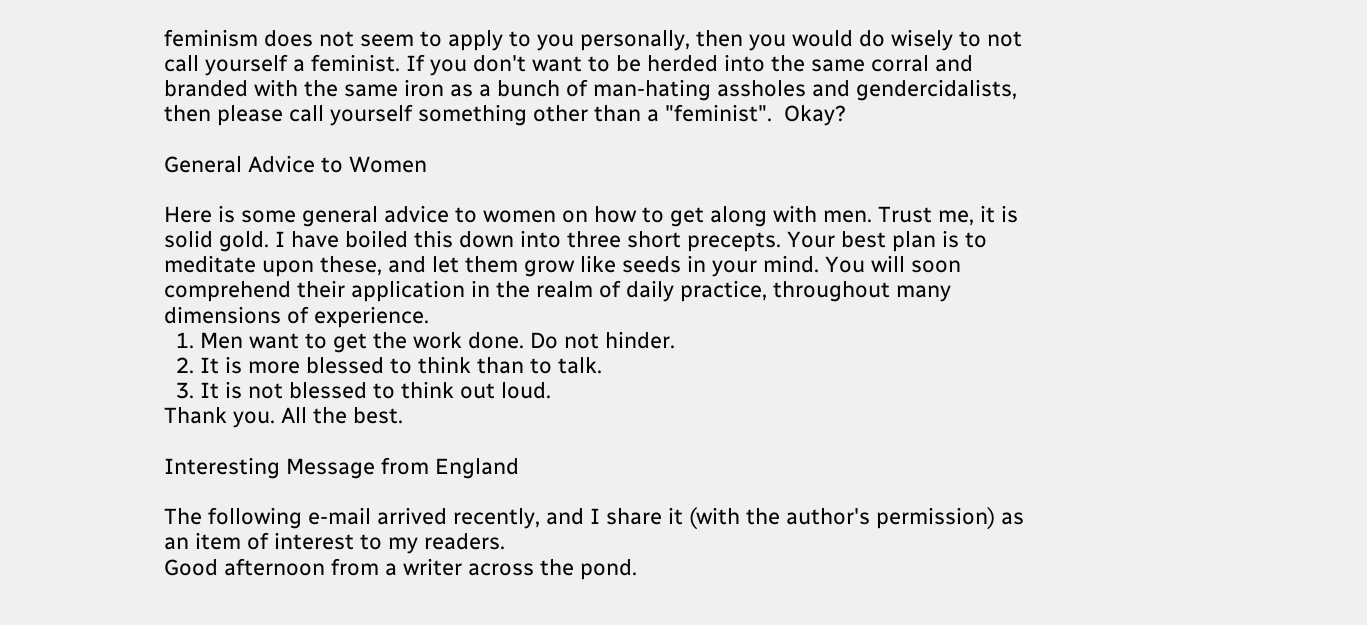feminism does not seem to apply to you personally, then you would do wisely to not call yourself a feminist. If you don't want to be herded into the same corral and branded with the same iron as a bunch of man-hating assholes and gendercidalists, then please call yourself something other than a "feminist".  Okay?

General Advice to Women

Here is some general advice to women on how to get along with men. Trust me, it is solid gold. I have boiled this down into three short precepts. Your best plan is to meditate upon these, and let them grow like seeds in your mind. You will soon comprehend their application in the realm of daily practice, throughout many dimensions of experience.
  1. Men want to get the work done. Do not hinder.
  2. It is more blessed to think than to talk.
  3. It is not blessed to think out loud.
Thank you. All the best.

Interesting Message from England

The following e-mail arrived recently, and I share it (with the author's permission) as an item of interest to my readers.
Good afternoon from a writer across the pond.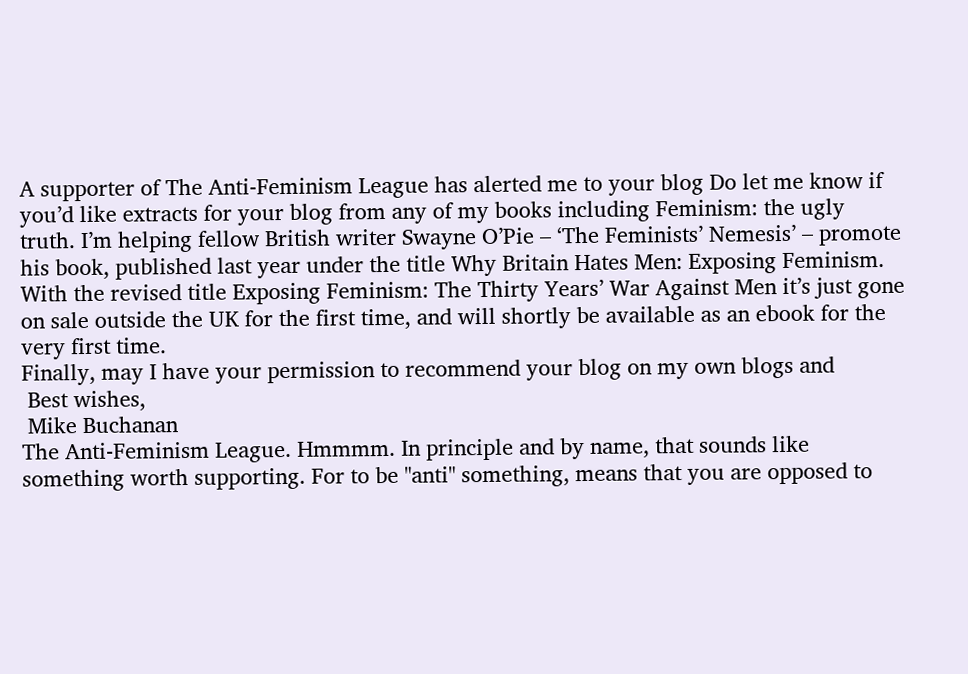A supporter of The Anti-Feminism League has alerted me to your blog Do let me know if you’d like extracts for your blog from any of my books including Feminism: the ugly truth. I’m helping fellow British writer Swayne O’Pie – ‘The Feminists’ Nemesis’ – promote his book, published last year under the title Why Britain Hates Men: Exposing Feminism. With the revised title Exposing Feminism: The Thirty Years’ War Against Men it’s just gone on sale outside the UK for the first time, and will shortly be available as an ebook for the very first time.
Finally, may I have your permission to recommend your blog on my own blogs and
 Best wishes,
 Mike Buchanan
The Anti-Feminism League. Hmmmm. In principle and by name, that sounds like something worth supporting. For to be "anti" something, means that you are opposed to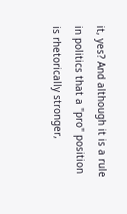it, yes? And although it is a rule in politics that a "pro" position is rhetorically stronger,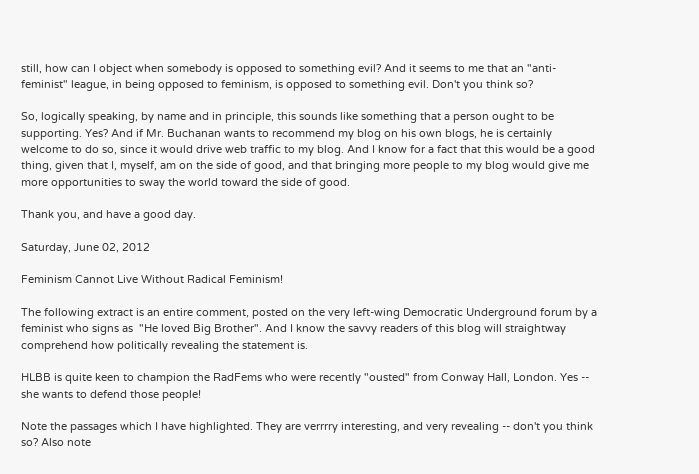still, how can I object when somebody is opposed to something evil? And it seems to me that an "anti-feminist" league, in being opposed to feminism, is opposed to something evil. Don't you think so?

So, logically speaking, by name and in principle, this sounds like something that a person ought to be supporting. Yes? And if Mr. Buchanan wants to recommend my blog on his own blogs, he is certainly welcome to do so, since it would drive web traffic to my blog. And I know for a fact that this would be a good thing, given that I, myself, am on the side of good, and that bringing more people to my blog would give me more opportunities to sway the world toward the side of good.

Thank you, and have a good day.

Saturday, June 02, 2012

Feminism Cannot Live Without Radical Feminism!

The following extract is an entire comment, posted on the very left-wing Democratic Underground forum by a feminist who signs as  "He loved Big Brother". And I know the savvy readers of this blog will straightway comprehend how politically revealing the statement is.

HLBB is quite keen to champion the RadFems who were recently "ousted" from Conway Hall, London. Yes --  she wants to defend those people!

Note the passages which I have highlighted. They are verrrry interesting, and very revealing -- don't you think so? Also note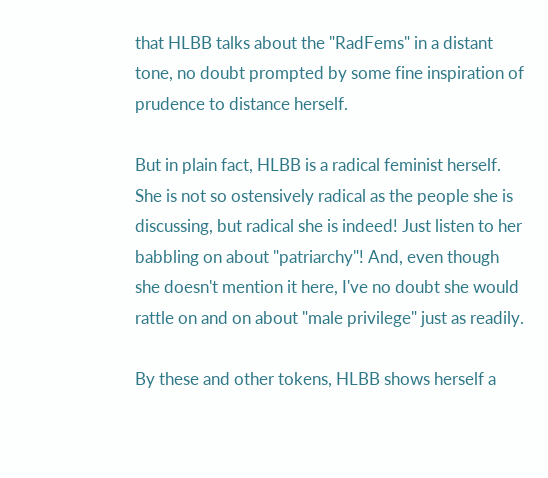that HLBB talks about the "RadFems" in a distant tone, no doubt prompted by some fine inspiration of prudence to distance herself.

But in plain fact, HLBB is a radical feminist herself. She is not so ostensively radical as the people she is discussing, but radical she is indeed! Just listen to her babbling on about "patriarchy"! And, even though she doesn't mention it here, I've no doubt she would rattle on and on about "male privilege" just as readily.

By these and other tokens, HLBB shows herself a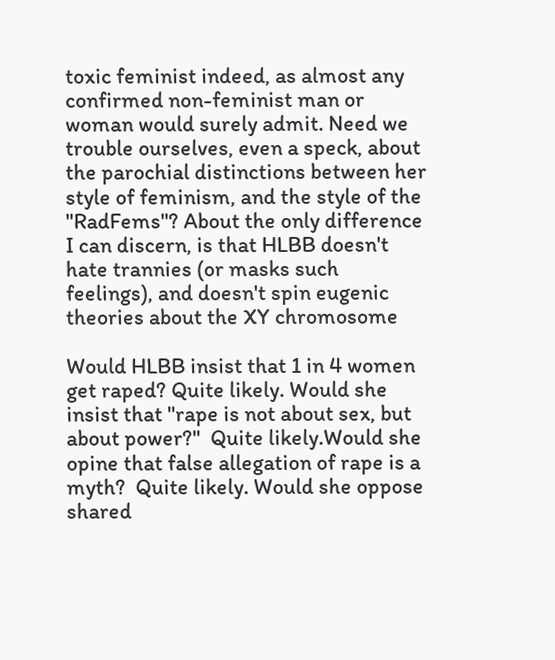toxic feminist indeed, as almost any confirmed non-feminist man or woman would surely admit. Need we trouble ourselves, even a speck, about the parochial distinctions between her style of feminism, and the style of the "RadFems"? About the only difference I can discern, is that HLBB doesn't hate trannies (or masks such feelings), and doesn't spin eugenic theories about the XY chromosome

Would HLBB insist that 1 in 4 women get raped? Quite likely. Would she insist that "rape is not about sex, but about power?"  Quite likely.Would she opine that false allegation of rape is a myth?  Quite likely. Would she oppose shared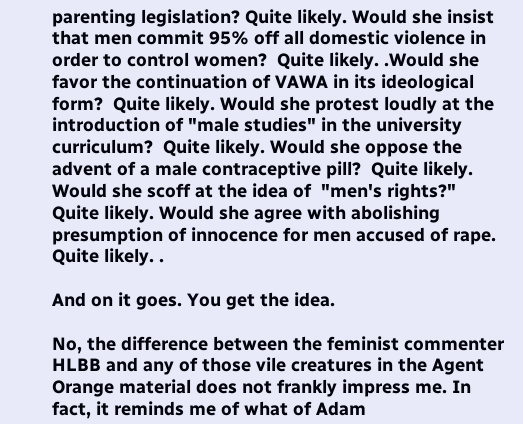parenting legislation? Quite likely. Would she insist that men commit 95% off all domestic violence in order to control women?  Quite likely. .Would she favor the continuation of VAWA in its ideological form?  Quite likely. Would she protest loudly at the introduction of "male studies" in the university curriculum?  Quite likely. Would she oppose the advent of a male contraceptive pill?  Quite likely. Would she scoff at the idea of  "men's rights?" Quite likely. Would she agree with abolishing presumption of innocence for men accused of rape. Quite likely. .

And on it goes. You get the idea.

No, the difference between the feminist commenter HLBB and any of those vile creatures in the Agent Orange material does not frankly impress me. In fact, it reminds me of what of Adam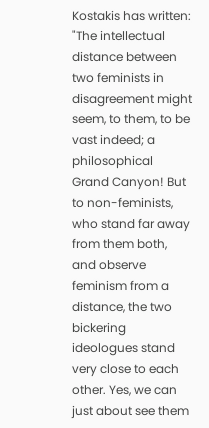Kostakis has written:
"The intellectual distance between two feminists in disagreement might seem, to them, to be vast indeed; a philosophical Grand Canyon! But to non-feminists, who stand far away from them both, and observe feminism from a distance, the two bickering ideologues stand very close to each other. Yes, we can just about see them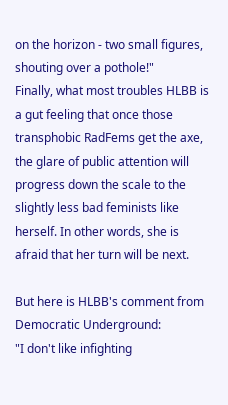on the horizon - two small figures, shouting over a pothole!"
Finally, what most troubles HLBB is a gut feeling that once those transphobic RadFems get the axe,  the glare of public attention will progress down the scale to the slightly less bad feminists like herself. In other words, she is afraid that her turn will be next.

But here is HLBB's comment from Democratic Underground:
"I don't like infighting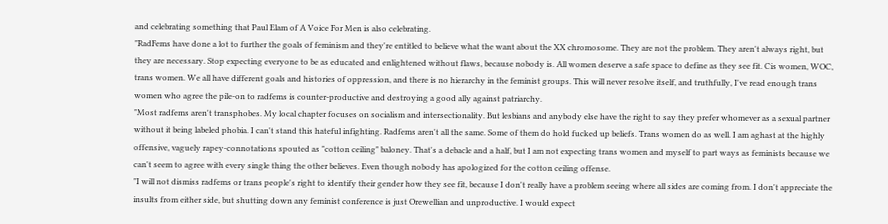and celebrating something that Paul Elam of A Voice For Men is also celebrating.
"RadFems have done a lot to further the goals of feminism and they're entitled to believe what the want about the XX chromosome. They are not the problem. They aren't always right, but they are necessary. Stop expecting everyone to be as educated and enlightened without flaws, because nobody is. All women deserve a safe space to define as they see fit. Cis women, WOC, trans women. We all have different goals and histories of oppression, and there is no hierarchy in the feminist groups. This will never resolve itself, and truthfully, I've read enough trans women who agree the pile-on to radfems is counter-productive and destroying a good ally against patriarchy.
"Most radfems aren't transphobes. My local chapter focuses on socialism and intersectionality. But lesbians and anybody else have the right to say they prefer whomever as a sexual partner without it being labeled phobia. I can't stand this hateful infighting. Radfems aren't all the same. Some of them do hold fucked up beliefs. Trans women do as well. I am aghast at the highly offensive, vaguely rapey-connotations spouted as "cotton ceiling" baloney. That's a debacle and a half, but I am not expecting trans women and myself to part ways as feminists because we can't seem to agree with every single thing the other believes. Even though nobody has apologized for the cotton ceiling offense.
"I will not dismiss radfems or trans people's right to identify their gender how they see fit, because I don't really have a problem seeing where all sides are coming from. I don't appreciate the insults from either side, but shutting down any feminist conference is just Orewellian and unproductive. I would expect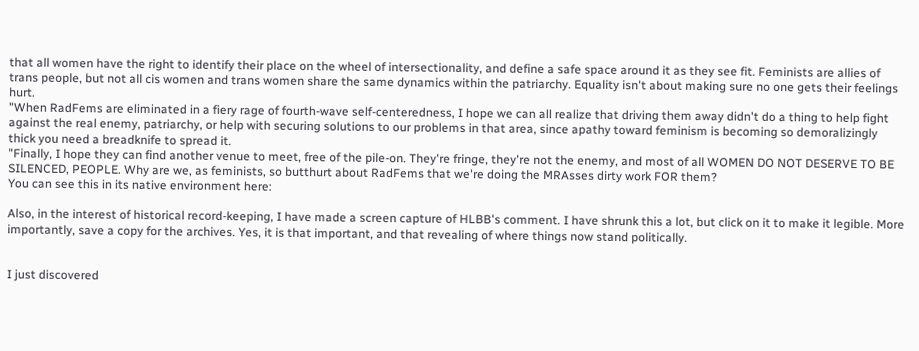that all women have the right to identify their place on the wheel of intersectionality, and define a safe space around it as they see fit. Feminists are allies of trans people, but not all cis women and trans women share the same dynamics within the patriarchy. Equality isn't about making sure no one gets their feelings hurt.
"When RadFems are eliminated in a fiery rage of fourth-wave self-centeredness, I hope we can all realize that driving them away didn't do a thing to help fight against the real enemy, patriarchy, or help with securing solutions to our problems in that area, since apathy toward feminism is becoming so demoralizingly thick you need a breadknife to spread it.
"Finally, I hope they can find another venue to meet, free of the pile-on. They're fringe, they're not the enemy, and most of all WOMEN DO NOT DESERVE TO BE SILENCED, PEOPLE. Why are we, as feminists, so butthurt about RadFems that we're doing the MRAsses dirty work FOR them?
You can see this in its native environment here:

Also, in the interest of historical record-keeping, I have made a screen capture of HLBB's comment. I have shrunk this a lot, but click on it to make it legible. More importantly, save a copy for the archives. Yes, it is that important, and that revealing of where things now stand politically.


I just discovered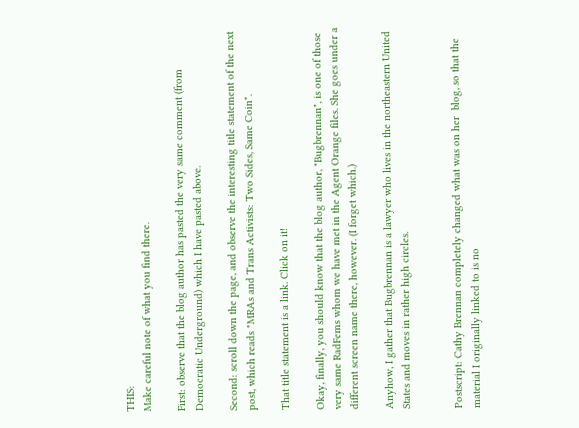THIS:
Make careful note of what you find there.

First: observe that the blog author has pasted the very same comment (from Democratic Underground) which I have pasted above.

Second: scroll down the page, and observe the interesting title statement of the next post, which reads "MRAs and Trans Activists: Two Sides, Same Coin".

That title statement is a link. Click on it!

Okay, finally, you should know that the blog author, "Bugbrennan", is one of those very same RadFems whom we have met in the Agent Orange files. She goes under a different screen name there, however. (I forget which.)

Anyhow, I gather that Bugbrennan is a lawyer who lives in the northeastern United States and moves in rather high circles.


Postscript: Cathy Brennan completely changed what was on her  blog, so that the material I originally linked to is no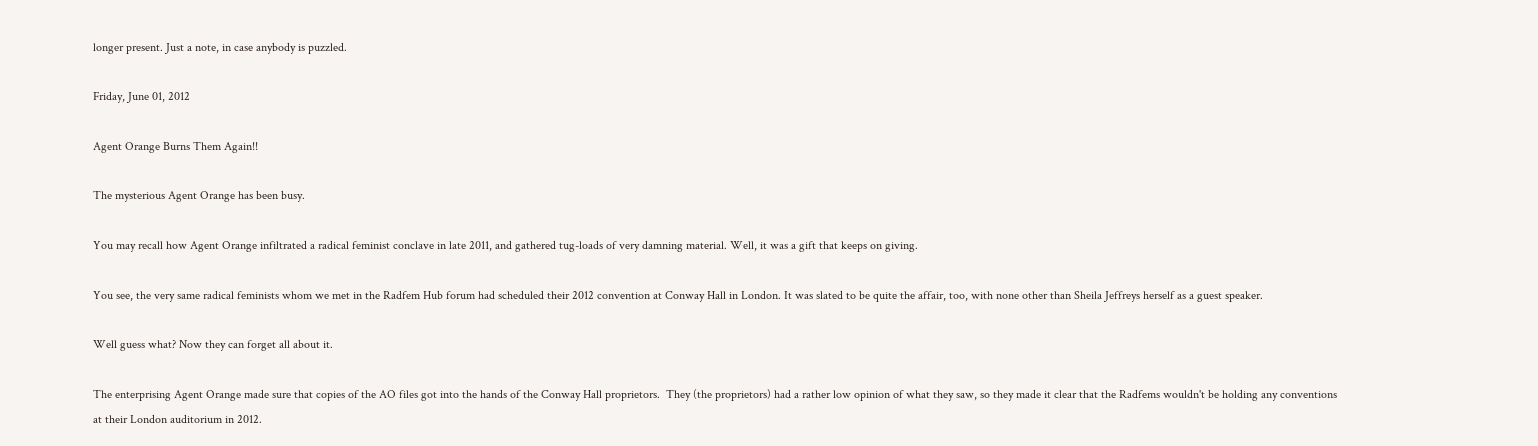longer present. Just a note, in case anybody is puzzled.

Friday, June 01, 2012

Agent Orange Burns Them Again!!

The mysterious Agent Orange has been busy.

You may recall how Agent Orange infiltrated a radical feminist conclave in late 2011, and gathered tug-loads of very damning material. Well, it was a gift that keeps on giving.

You see, the very same radical feminists whom we met in the Radfem Hub forum had scheduled their 2012 convention at Conway Hall in London. It was slated to be quite the affair, too, with none other than Sheila Jeffreys herself as a guest speaker.

Well guess what? Now they can forget all about it.

The enterprising Agent Orange made sure that copies of the AO files got into the hands of the Conway Hall proprietors.  They (the proprietors) had a rather low opinion of what they saw, so they made it clear that the Radfems wouldn't be holding any conventions at their London auditorium in 2012.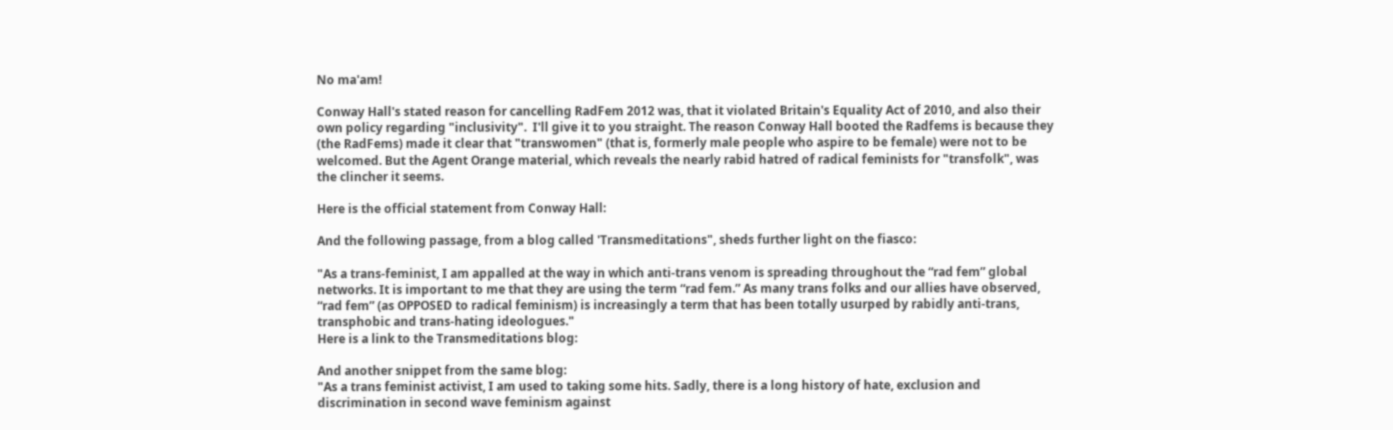No ma'am!

Conway Hall's stated reason for cancelling RadFem 2012 was, that it violated Britain's Equality Act of 2010, and also their own policy regarding "inclusivity".  I'll give it to you straight. The reason Conway Hall booted the Radfems is because they (the RadFems) made it clear that "transwomen" (that is, formerly male people who aspire to be female) were not to be welcomed. But the Agent Orange material, which reveals the nearly rabid hatred of radical feminists for "transfolk", was the clincher it seems.

Here is the official statement from Conway Hall:

And the following passage, from a blog called 'Transmeditations", sheds further light on the fiasco:

"As a trans-feminist, I am appalled at the way in which anti-trans venom is spreading throughout the “rad fem” global networks. It is important to me that they are using the term “rad fem.” As many trans folks and our allies have observed, “rad fem” (as OPPOSED to radical feminism) is increasingly a term that has been totally usurped by rabidly anti-trans, transphobic and trans-hating ideologues."
Here is a link to the Transmeditations blog:

And another snippet from the same blog:
"As a trans feminist activist, I am used to taking some hits. Sadly, there is a long history of hate, exclusion and discrimination in second wave feminism against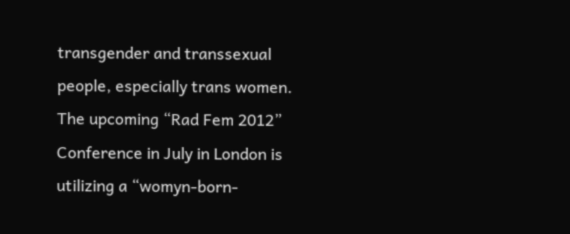transgender and transsexual people, especially trans women. The upcoming “Rad Fem 2012” Conference in July in London is utilizing a “womyn-born-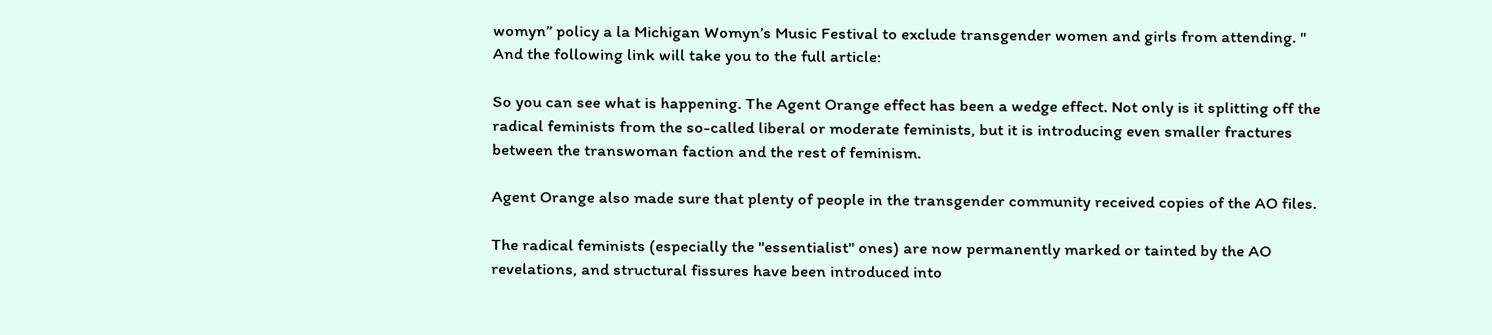womyn” policy a la Michigan Womyn’s Music Festival to exclude transgender women and girls from attending. "
And the following link will take you to the full article:

So you can see what is happening. The Agent Orange effect has been a wedge effect. Not only is it splitting off the radical feminists from the so-called liberal or moderate feminists, but it is introducing even smaller fractures between the transwoman faction and the rest of feminism.

Agent Orange also made sure that plenty of people in the transgender community received copies of the AO files.

The radical feminists (especially the "essentialist" ones) are now permanently marked or tainted by the AO revelations, and structural fissures have been introduced into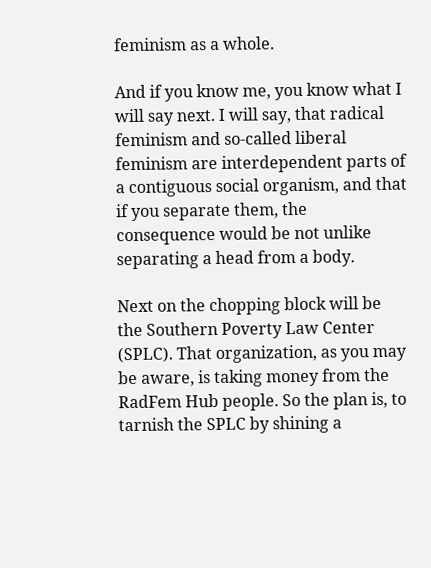feminism as a whole.

And if you know me, you know what I will say next. I will say, that radical feminism and so-called liberal feminism are interdependent parts of a contiguous social organism, and that if you separate them, the consequence would be not unlike separating a head from a body.

Next on the chopping block will be the Southern Poverty Law Center (SPLC). That organization, as you may be aware, is taking money from the RadFem Hub people. So the plan is, to tarnish the SPLC by shining a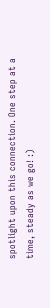spotlight upon this connection. One step at a time, steady as we go! :)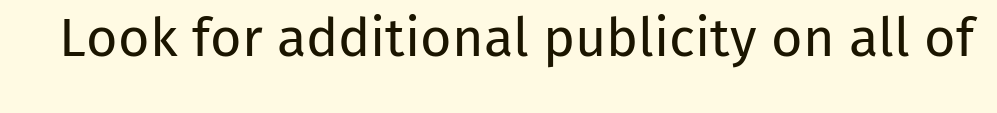Look for additional publicity on all of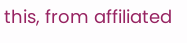this, from affiliated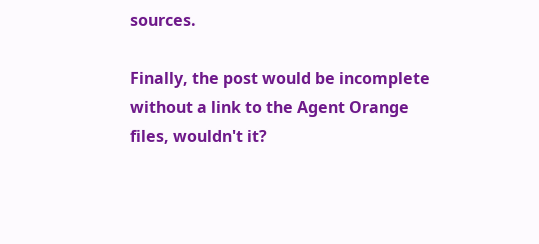sources.

Finally, the post would be incomplete without a link to the Agent Orange files, wouldn't it?